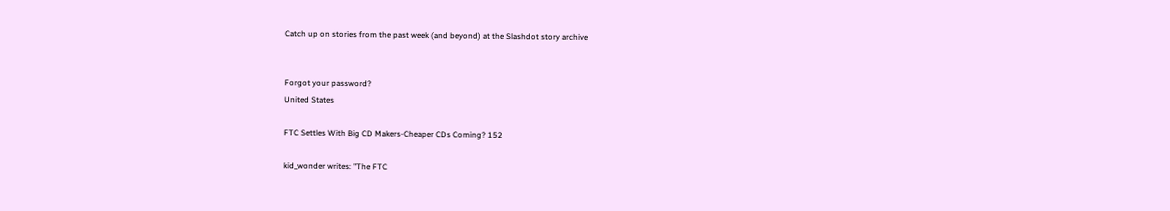Catch up on stories from the past week (and beyond) at the Slashdot story archive


Forgot your password?
United States

FTC Settles With Big CD Makers-Cheaper CDs Coming? 152

kid_wonder writes: "The FTC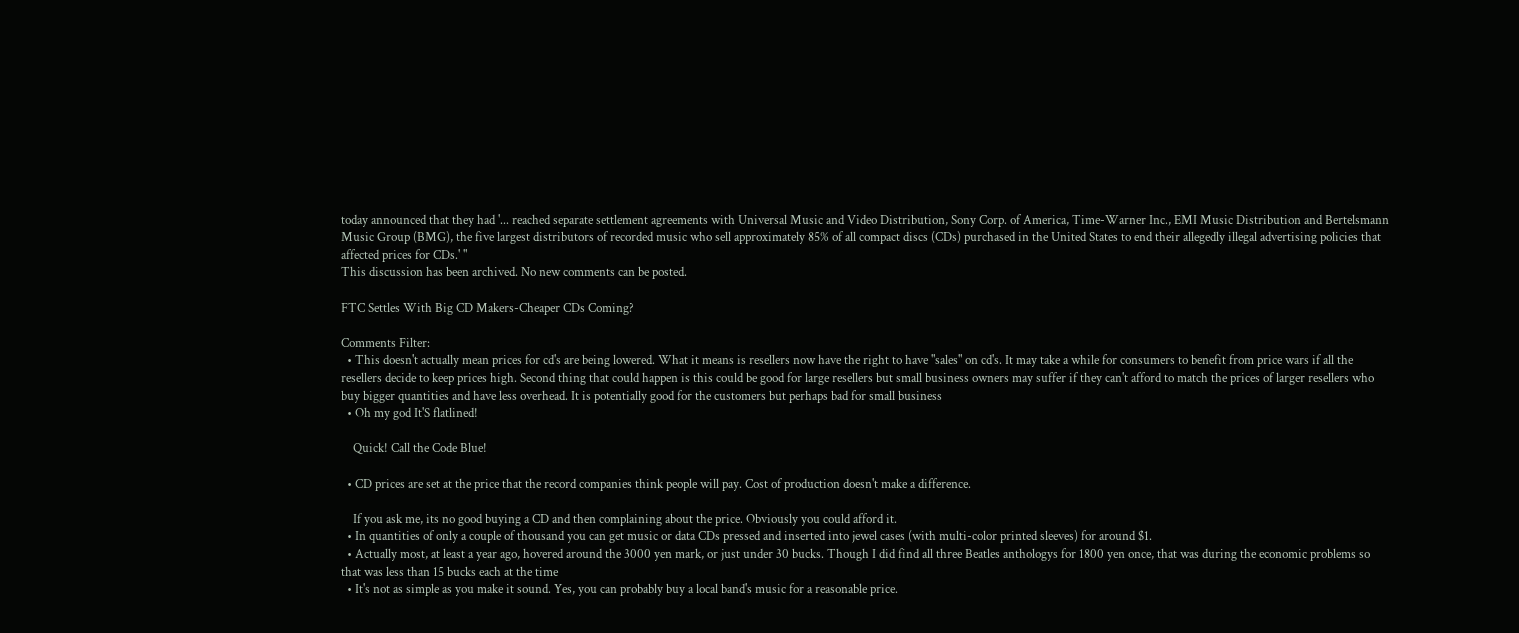today announced that they had '... reached separate settlement agreements with Universal Music and Video Distribution, Sony Corp. of America, Time-Warner Inc., EMI Music Distribution and Bertelsmann Music Group (BMG), the five largest distributors of recorded music who sell approximately 85% of all compact discs (CDs) purchased in the United States to end their allegedly illegal advertising policies that affected prices for CDs.' "
This discussion has been archived. No new comments can be posted.

FTC Settles With Big CD Makers-Cheaper CDs Coming?

Comments Filter:
  • This doesn't actually mean prices for cd's are being lowered. What it means is resellers now have the right to have "sales" on cd's. It may take a while for consumers to benefit from price wars if all the resellers decide to keep prices high. Second thing that could happen is this could be good for large resellers but small business owners may suffer if they can't afford to match the prices of larger resellers who buy bigger quantities and have less overhead. It is potentially good for the customers but perhaps bad for small business
  • Oh my god It'S flatlined!

    Quick! Call the Code Blue!

  • CD prices are set at the price that the record companies think people will pay. Cost of production doesn't make a difference.

    If you ask me, its no good buying a CD and then complaining about the price. Obviously you could afford it.
  • In quantities of only a couple of thousand you can get music or data CDs pressed and inserted into jewel cases (with multi-color printed sleeves) for around $1.
  • Actually most, at least a year ago, hovered around the 3000 yen mark, or just under 30 bucks. Though I did find all three Beatles anthologys for 1800 yen once, that was during the economic problems so that was less than 15 bucks each at the time
  • It's not as simple as you make it sound. Yes, you can probably buy a local band's music for a reasonable price.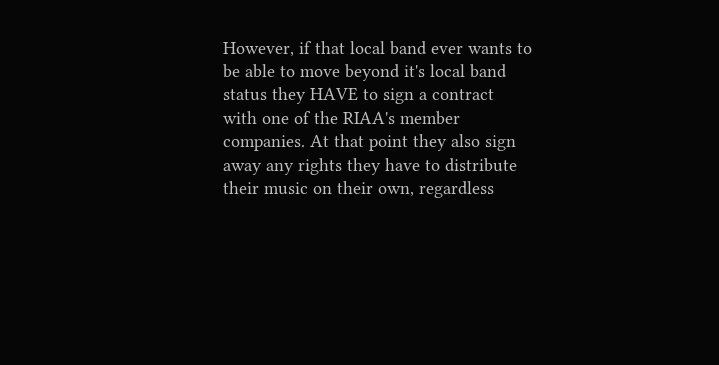However, if that local band ever wants to be able to move beyond it's local band status they HAVE to sign a contract with one of the RIAA's member companies. At that point they also sign away any rights they have to distribute their music on their own, regardless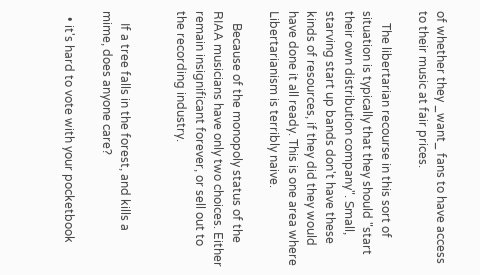of whether they _want_ fans to have access to their music at fair prices.

    The libertarian recourse in this sort of situation is typically that they should "start their own distribution company". Small, starving start up bands don't have these kinds of resources, if they did they would have done it all ready. This is one area where Libertarianism is terribly naive.

    Because of the monopoly status of the RIAA musicians have only two choices. Either remain insignificant forever, or sell out to the recording industry.


    If a tree falls in the forest, and kills a mime, does anyone care?

  • it's hard to vote with your pocketbook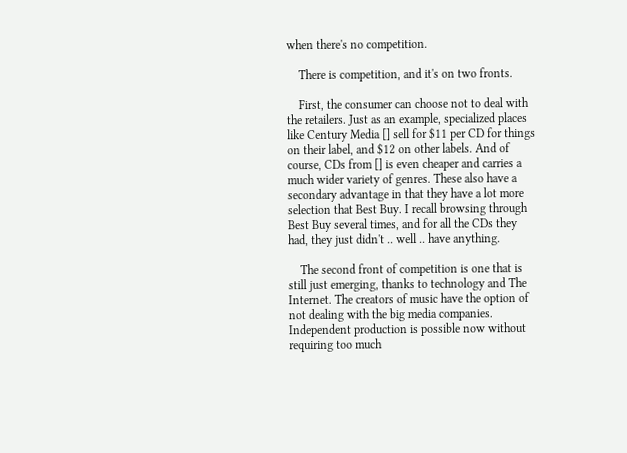when there's no competition.

    There is competition, and it's on two fronts.

    First, the consumer can choose not to deal with the retailers. Just as an example, specialized places like Century Media [] sell for $11 per CD for things on their label, and $12 on other labels. And of course, CDs from [] is even cheaper and carries a much wider variety of genres. These also have a secondary advantage in that they have a lot more selection that Best Buy. I recall browsing through Best Buy several times, and for all the CDs they had, they just didn't .. well .. have anything.

    The second front of competition is one that is still just emerging, thanks to technology and The Internet. The creators of music have the option of not dealing with the big media companies. Independent production is possible now without requiring too much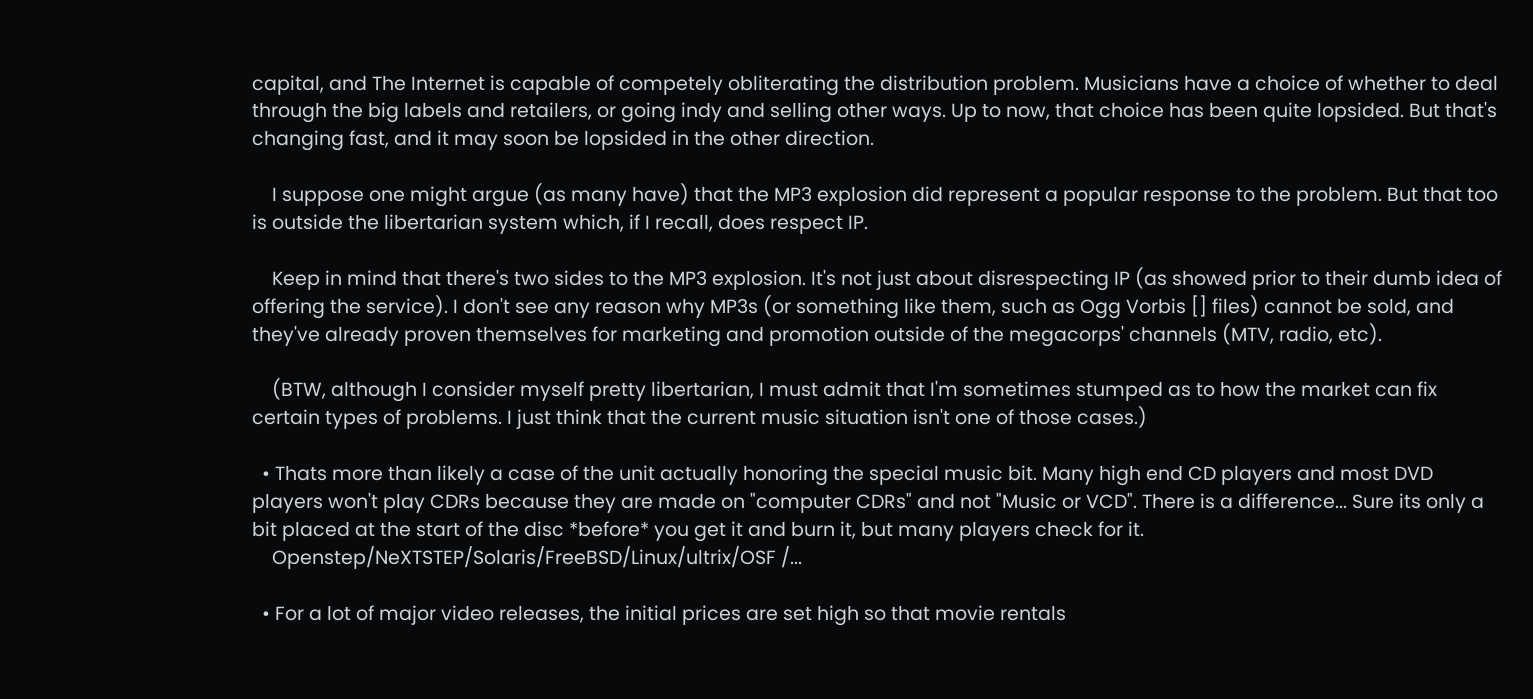capital, and The Internet is capable of competely obliterating the distribution problem. Musicians have a choice of whether to deal through the big labels and retailers, or going indy and selling other ways. Up to now, that choice has been quite lopsided. But that's changing fast, and it may soon be lopsided in the other direction.

    I suppose one might argue (as many have) that the MP3 explosion did represent a popular response to the problem. But that too is outside the libertarian system which, if I recall, does respect IP.

    Keep in mind that there's two sides to the MP3 explosion. It's not just about disrespecting IP (as showed prior to their dumb idea of offering the service). I don't see any reason why MP3s (or something like them, such as Ogg Vorbis [] files) cannot be sold, and they've already proven themselves for marketing and promotion outside of the megacorps' channels (MTV, radio, etc).

    (BTW, although I consider myself pretty libertarian, I must admit that I'm sometimes stumped as to how the market can fix certain types of problems. I just think that the current music situation isn't one of those cases.)

  • Thats more than likely a case of the unit actually honoring the special music bit. Many high end CD players and most DVD players won't play CDRs because they are made on "computer CDRs" and not "Music or VCD". There is a difference... Sure its only a bit placed at the start of the disc *before* you get it and burn it, but many players check for it.
    Openstep/NeXTSTEP/Solaris/FreeBSD/Linux/ultrix/OSF /...

  • For a lot of major video releases, the initial prices are set high so that movie rentals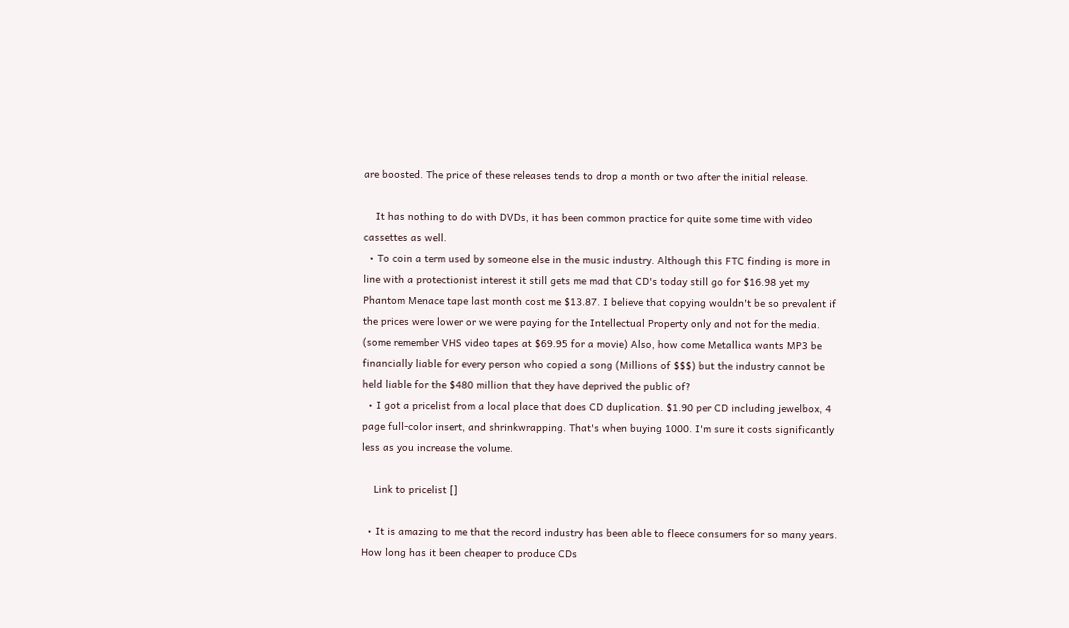are boosted. The price of these releases tends to drop a month or two after the initial release.

    It has nothing to do with DVDs, it has been common practice for quite some time with video cassettes as well.
  • To coin a term used by someone else in the music industry. Although this FTC finding is more in line with a protectionist interest it still gets me mad that CD's today still go for $16.98 yet my Phantom Menace tape last month cost me $13.87. I believe that copying wouldn't be so prevalent if the prices were lower or we were paying for the Intellectual Property only and not for the media. (some remember VHS video tapes at $69.95 for a movie) Also, how come Metallica wants MP3 be financially liable for every person who copied a song (Millions of $$$) but the industry cannot be held liable for the $480 million that they have deprived the public of?
  • I got a pricelist from a local place that does CD duplication. $1.90 per CD including jewelbox, 4 page full-color insert, and shrinkwrapping. That's when buying 1000. I'm sure it costs significantly less as you increase the volume.

    Link to pricelist []

  • It is amazing to me that the record industry has been able to fleece consumers for so many years. How long has it been cheaper to produce CDs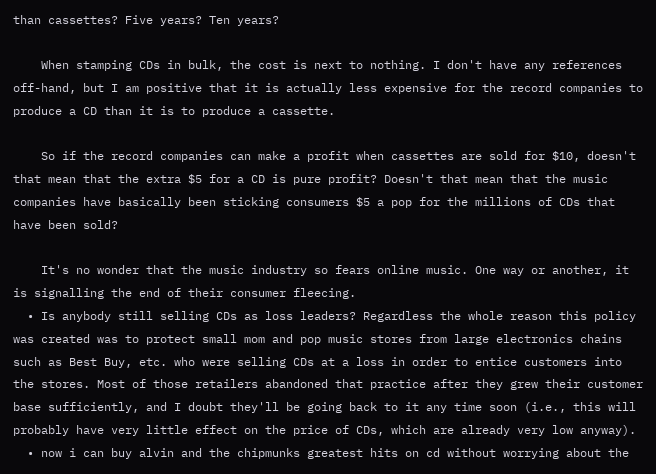than cassettes? Five years? Ten years?

    When stamping CDs in bulk, the cost is next to nothing. I don't have any references off-hand, but I am positive that it is actually less expensive for the record companies to produce a CD than it is to produce a cassette.

    So if the record companies can make a profit when cassettes are sold for $10, doesn't that mean that the extra $5 for a CD is pure profit? Doesn't that mean that the music companies have basically been sticking consumers $5 a pop for the millions of CDs that have been sold?

    It's no wonder that the music industry so fears online music. One way or another, it is signalling the end of their consumer fleecing.
  • Is anybody still selling CDs as loss leaders? Regardless the whole reason this policy was created was to protect small mom and pop music stores from large electronics chains such as Best Buy, etc. who were selling CDs at a loss in order to entice customers into the stores. Most of those retailers abandoned that practice after they grew their customer base sufficiently, and I doubt they'll be going back to it any time soon (i.e., this will probably have very little effect on the price of CDs, which are already very low anyway).
  • now i can buy alvin and the chipmunks greatest hits on cd without worrying about the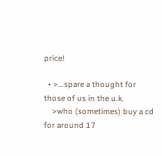price!

  • >...spare a thought for those of us in the u.k.
    >who (sometimes) buy a cd for around 17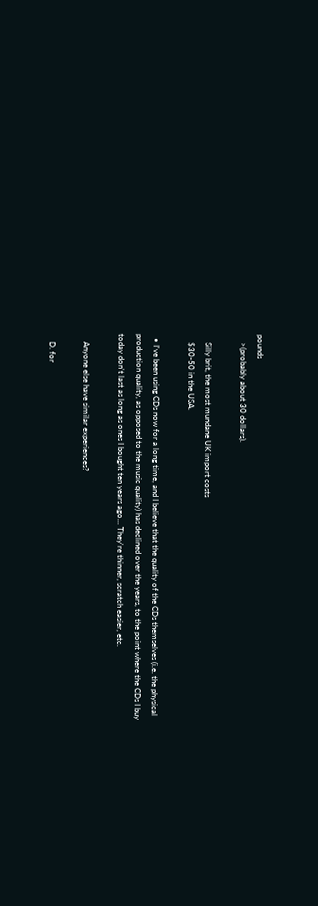pounds
    >(probably about 30 dollars).

    Silly brit, the most mundane UK import costs
    $30-50 in the USA.

  • I've been using CDs now for a long time, and I believe that the quality of the CDs themselves (i.e. the physical production quality, as opposed to the music quality) has declined over the years, to the point where the CDs I buy today don't last as long as ones I bought ten years ago... They're thinner, scratch easier, etc.

    Anyone else have similar experiences?

    D. for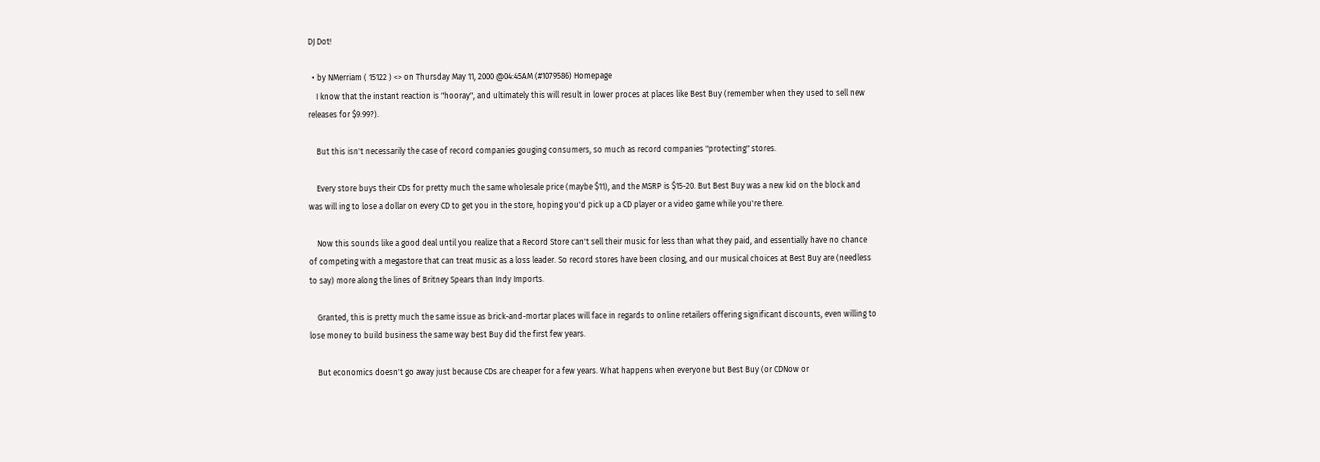DJ Dot!

  • by NMerriam ( 15122 ) <> on Thursday May 11, 2000 @04:45AM (#1079586) Homepage
    I know that the instant reaction is "hooray", and ultimately this will result in lower proces at places like Best Buy (remember when they used to sell new releases for $9.99?).

    But this isn't necessarily the case of record companies gouging consumers, so much as record companies "protecting" stores.

    Every store buys their CDs for pretty much the same wholesale price (maybe $11), and the MSRP is $15-20. But Best Buy was a new kid on the block and was will ing to lose a dollar on every CD to get you in the store, hoping you'd pick up a CD player or a video game while you're there.

    Now this sounds like a good deal until you realize that a Record Store can't sell their music for less than what they paid, and essentially have no chance of competing with a megastore that can treat music as a loss leader. So record stores have been closing, and our musical choices at Best Buy are (needless to say) more along the lines of Britney Spears than Indy Imports.

    Granted, this is pretty much the same issue as brick-and-mortar places will face in regards to online retailers offering significant discounts, even willing to lose money to build business the same way best Buy did the first few years.

    But economics doesn't go away just because CDs are cheaper for a few years. What happens when everyone but Best Buy (or CDNow or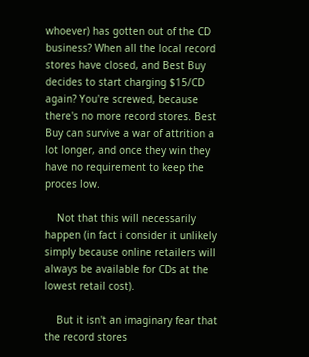whoever) has gotten out of the CD business? When all the local record stores have closed, and Best Buy decides to start charging $15/CD again? You're screwed, because there's no more record stores. Best Buy can survive a war of attrition a lot longer, and once they win they have no requirement to keep the proces low.

    Not that this will necessarily happen (in fact i consider it unlikely simply because online retailers will always be available for CDs at the lowest retail cost).

    But it isn't an imaginary fear that the record stores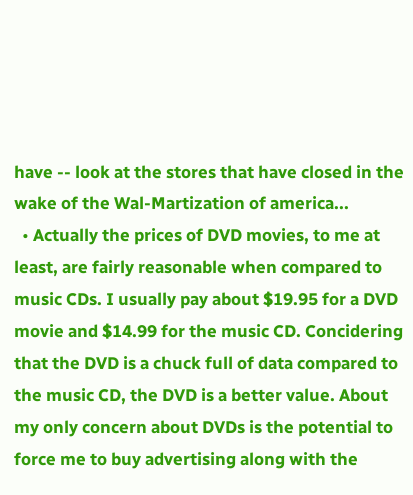have -- look at the stores that have closed in the wake of the Wal-Martization of america...
  • Actually the prices of DVD movies, to me at least, are fairly reasonable when compared to music CDs. I usually pay about $19.95 for a DVD movie and $14.99 for the music CD. Concidering that the DVD is a chuck full of data compared to the music CD, the DVD is a better value. About my only concern about DVDs is the potential to force me to buy advertising along with the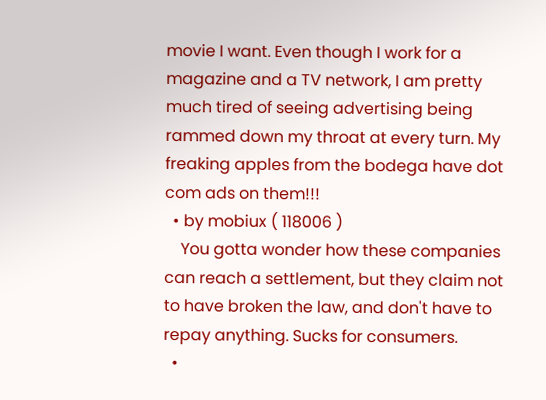movie I want. Even though I work for a magazine and a TV network, I am pretty much tired of seeing advertising being rammed down my throat at every turn. My freaking apples from the bodega have dot com ads on them!!!
  • by mobiux ( 118006 )
    You gotta wonder how these companies can reach a settlement, but they claim not to have broken the law, and don't have to repay anything. Sucks for consumers.
  •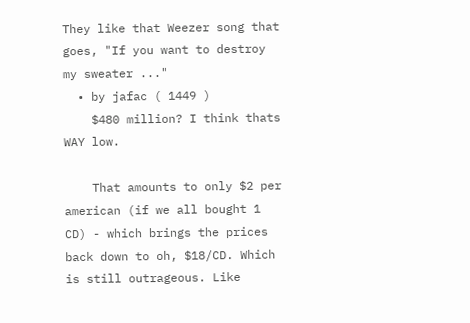They like that Weezer song that goes, "If you want to destroy my sweater ..."
  • by jafac ( 1449 )
    $480 million? I think thats WAY low.

    That amounts to only $2 per american (if we all bought 1 CD) - which brings the prices back down to oh, $18/CD. Which is still outrageous. Like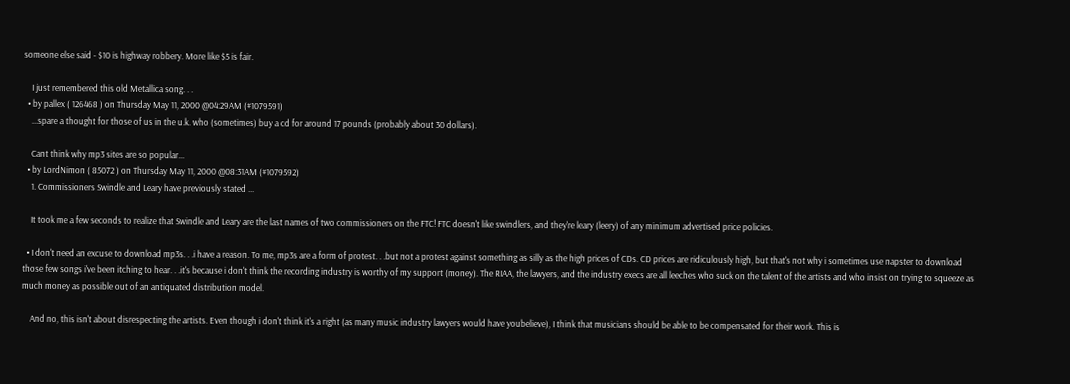someone else said - $10 is highway robbery. More like $5 is fair.

    I just remembered this old Metallica song. . .
  • by pallex ( 126468 ) on Thursday May 11, 2000 @04:29AM (#1079591)
    ...spare a thought for those of us in the u.k. who (sometimes) buy a cd for around 17 pounds (probably about 30 dollars).

    Cant think why mp3 sites are so popular...
  • by LordNimon ( 85072 ) on Thursday May 11, 2000 @08:31AM (#1079592)
    1. Commissioners Swindle and Leary have previously stated ...

    It took me a few seconds to realize that Swindle and Leary are the last names of two commissioners on the FTC! FTC doesn't like swindlers, and they're leary (leery) of any minimum advertised price policies.

  • I don't need an excuse to download mp3s. . .i have a reason. To me, mp3s are a form of protest. . .but not a protest against something as silly as the high prices of CDs. CD prices are ridiculously high, but that's not why i sometimes use napster to download those few songs i've been itching to hear. . .it's because i don't think the recording industry is worthy of my support (money). The RIAA, the lawyers, and the industry execs are all leeches who suck on the talent of the artists and who insist on trying to squeeze as much money as possible out of an antiquated distribution model.

    And no, this isn't about disrespecting the artists. Even though i don't think it's a right (as many music industry lawyers would have youbelieve), I think that musicians should be able to be compensated for their work. This is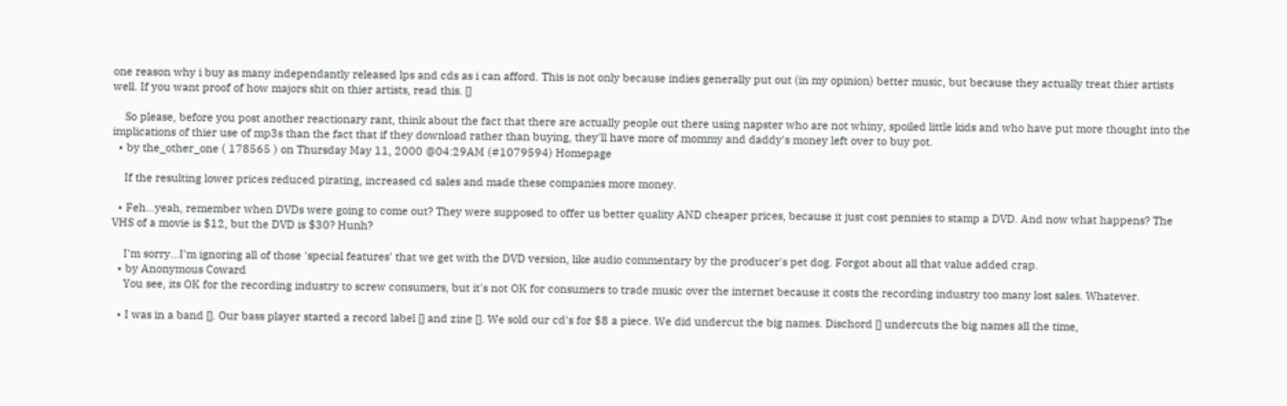one reason why i buy as many independantly released lps and cds as i can afford. This is not only because indies generally put out (in my opinion) better music, but because they actually treat thier artists well. If you want proof of how majors shit on thier artists, read this. []

    So please, before you post another reactionary rant, think about the fact that there are actually people out there using napster who are not whiny, spoiled little kids and who have put more thought into the implications of thier use of mp3s than the fact that if they download rather than buying, they'll have more of mommy and daddy's money left over to buy pot.
  • by the_other_one ( 178565 ) on Thursday May 11, 2000 @04:29AM (#1079594) Homepage

    If the resulting lower prices reduced pirating, increased cd sales and made these companies more money.

  • Feh...yeah, remember when DVDs were going to come out? They were supposed to offer us better quality AND cheaper prices, because it just cost pennies to stamp a DVD. And now what happens? The VHS of a movie is $12, but the DVD is $30? Hunh?

    I'm sorry...I'm ignoring all of those 'special features' that we get with the DVD version, like audio commentary by the producer's pet dog. Forgot about all that value added crap.
  • by Anonymous Coward
    You see, its OK for the recording industry to screw consumers, but it's not OK for consumers to trade music over the internet because it costs the recording industry too many lost sales. Whatever.

  • I was in a band []. Our bass player started a record label [] and zine []. We sold our cd's for $8 a piece. We did undercut the big names. Dischord [] undercuts the big names all the time,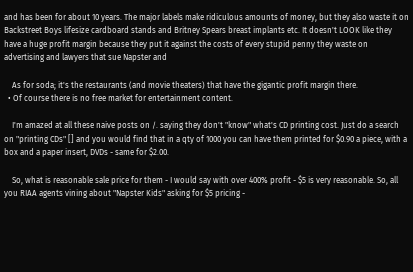and has been for about 10 years. The major labels make ridiculous amounts of money, but they also waste it on Backstreet Boys lifesize cardboard stands and Britney Spears breast implants etc. It doesn't LOOK like they have a huge profit margin because they put it against the costs of every stupid penny they waste on advertising and lawyers that sue Napster and

    As for soda; it's the restaurants (and movie theaters) that have the gigantic profit margin there.
  • Of course there is no free market for entertainment content.

    I'm amazed at all these naive posts on /. saying they don't "know" what's CD printing cost. Just do a search on "printing CDs" [] and you would find that in a qty of 1000 you can have them printed for $0.90 a piece, with a box and a paper insert, DVDs - same for $2.00.

    So, what is reasonable sale price for them - I would say with over 400% profit - $5 is very reasonable. So, all you RIAA agents vining about "Napster Kids" asking for $5 pricing -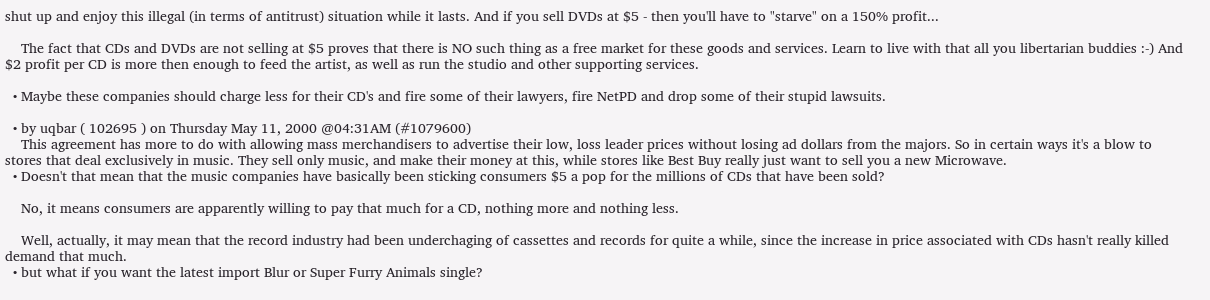shut up and enjoy this illegal (in terms of antitrust) situation while it lasts. And if you sell DVDs at $5 - then you'll have to "starve" on a 150% profit...

    The fact that CDs and DVDs are not selling at $5 proves that there is NO such thing as a free market for these goods and services. Learn to live with that all you libertarian buddies :-) And $2 profit per CD is more then enough to feed the artist, as well as run the studio and other supporting services.

  • Maybe these companies should charge less for their CD's and fire some of their lawyers, fire NetPD and drop some of their stupid lawsuits.

  • by uqbar ( 102695 ) on Thursday May 11, 2000 @04:31AM (#1079600)
    This agreement has more to do with allowing mass merchandisers to advertise their low, loss leader prices without losing ad dollars from the majors. So in certain ways it's a blow to stores that deal exclusively in music. They sell only music, and make their money at this, while stores like Best Buy really just want to sell you a new Microwave.
  • Doesn't that mean that the music companies have basically been sticking consumers $5 a pop for the millions of CDs that have been sold?

    No, it means consumers are apparently willing to pay that much for a CD, nothing more and nothing less.

    Well, actually, it may mean that the record industry had been underchaging of cassettes and records for quite a while, since the increase in price associated with CDs hasn't really killed demand that much.
  • but what if you want the latest import Blur or Super Furry Animals single?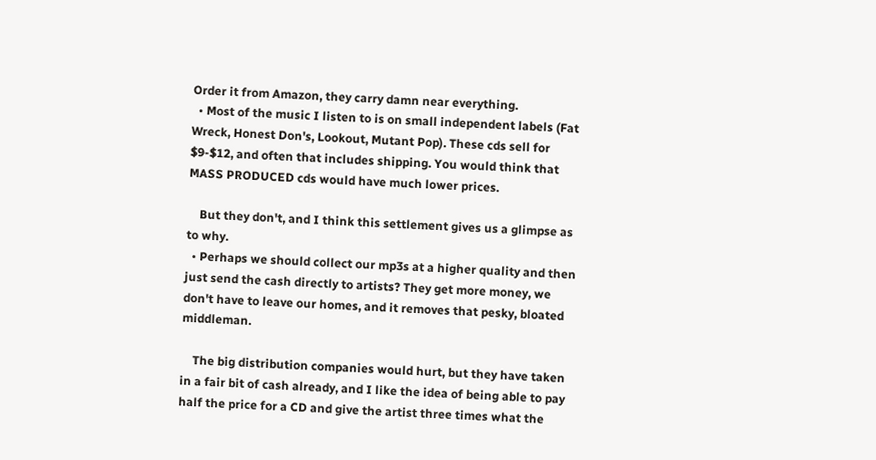Order it from Amazon, they carry damn near everything.
  • Most of the music I listen to is on small independent labels (Fat Wreck, Honest Don's, Lookout, Mutant Pop). These cds sell for $9-$12, and often that includes shipping. You would think that MASS PRODUCED cds would have much lower prices.

    But they don't, and I think this settlement gives us a glimpse as to why.
  • Perhaps we should collect our mp3s at a higher quality and then just send the cash directly to artists? They get more money, we don't have to leave our homes, and it removes that pesky, bloated middleman.

    The big distribution companies would hurt, but they have taken in a fair bit of cash already, and I like the idea of being able to pay half the price for a CD and give the artist three times what the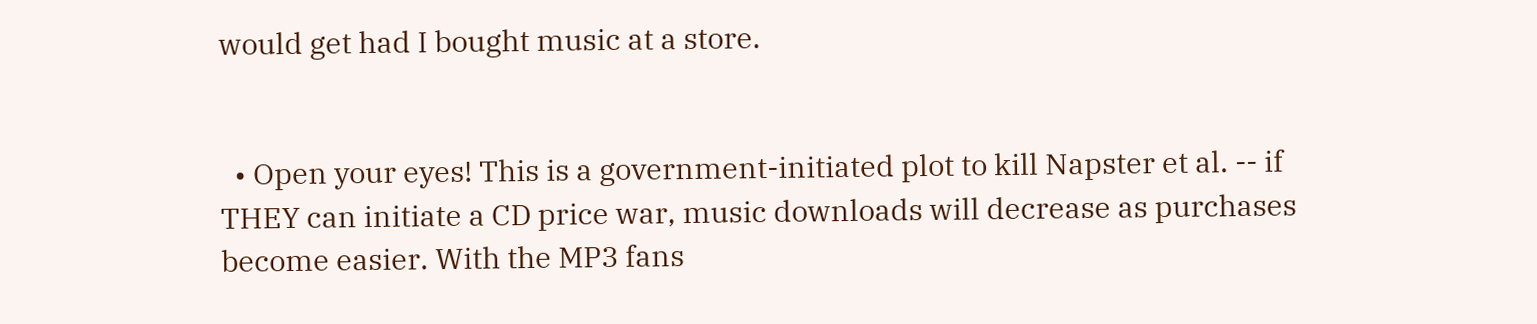would get had I bought music at a store.


  • Open your eyes! This is a government-initiated plot to kill Napster et al. -- if THEY can initiate a CD price war, music downloads will decrease as purchases become easier. With the MP3 fans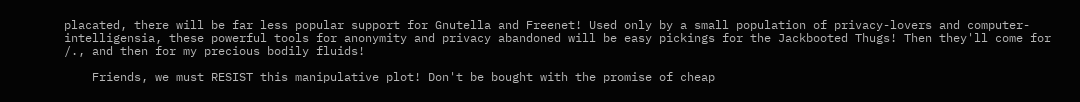placated, there will be far less popular support for Gnutella and Freenet! Used only by a small population of privacy-lovers and computer-intelligensia, these powerful tools for anonymity and privacy abandoned will be easy pickings for the Jackbooted Thugs! Then they'll come for /., and then for my precious bodily fluids!

    Friends, we must RESIST this manipulative plot! Don't be bought with the promise of cheap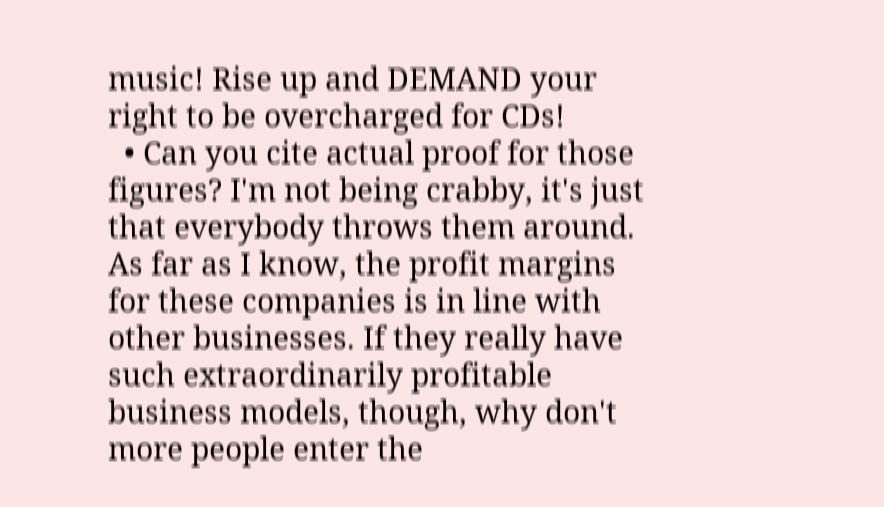music! Rise up and DEMAND your right to be overcharged for CDs!
  • Can you cite actual proof for those figures? I'm not being crabby, it's just that everybody throws them around. As far as I know, the profit margins for these companies is in line with other businesses. If they really have such extraordinarily profitable business models, though, why don't more people enter the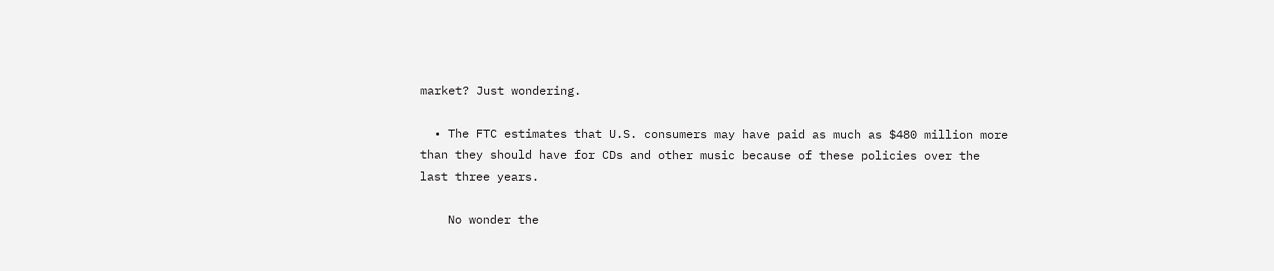market? Just wondering.

  • The FTC estimates that U.S. consumers may have paid as much as $480 million more than they should have for CDs and other music because of these policies over the last three years.

    No wonder the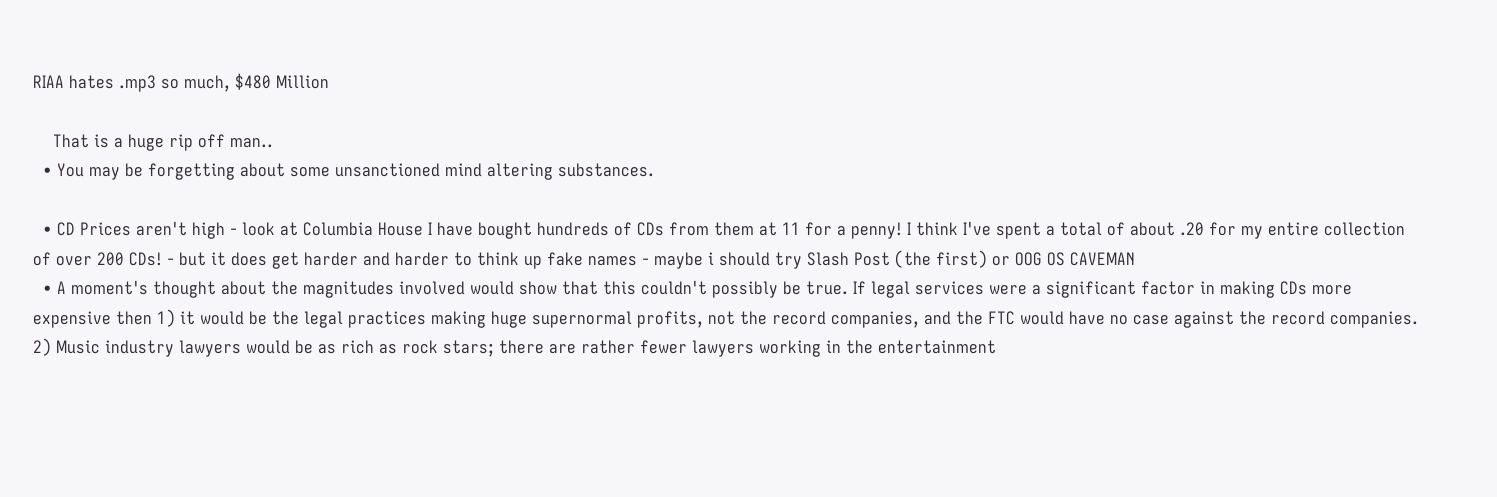RIAA hates .mp3 so much, $480 Million

    That is a huge rip off man..
  • You may be forgetting about some unsanctioned mind altering substances.

  • CD Prices aren't high - look at Columbia House I have bought hundreds of CDs from them at 11 for a penny! I think I've spent a total of about .20 for my entire collection of over 200 CDs! - but it does get harder and harder to think up fake names - maybe i should try Slash Post (the first) or OOG OS CAVEMAN
  • A moment's thought about the magnitudes involved would show that this couldn't possibly be true. If legal services were a significant factor in making CDs more expensive then 1) it would be the legal practices making huge supernormal profits, not the record companies, and the FTC would have no case against the record companies. 2) Music industry lawyers would be as rich as rock stars; there are rather fewer lawyers working in the entertainment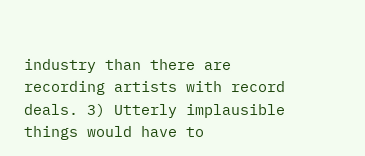industry than there are recording artists with record deals. 3) Utterly implausible things would have to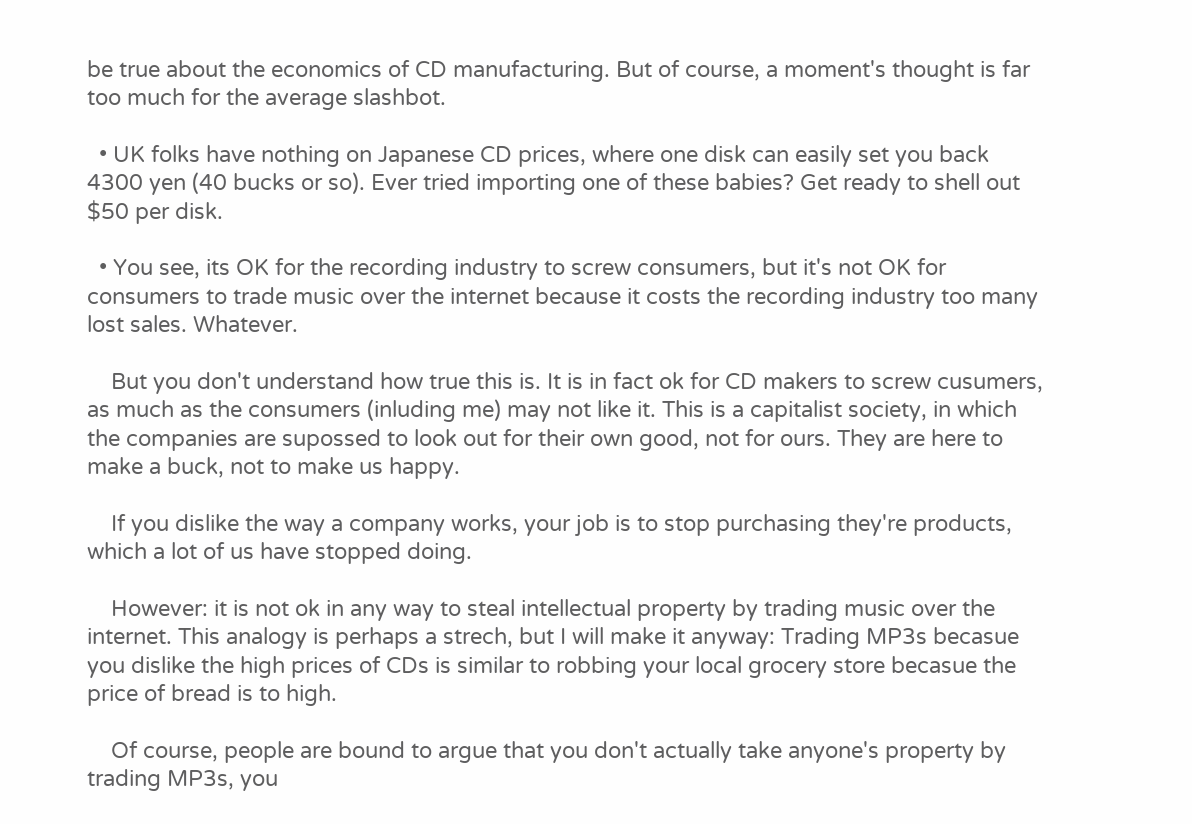be true about the economics of CD manufacturing. But of course, a moment's thought is far too much for the average slashbot.

  • UK folks have nothing on Japanese CD prices, where one disk can easily set you back 4300 yen (40 bucks or so). Ever tried importing one of these babies? Get ready to shell out $50 per disk.

  • You see, its OK for the recording industry to screw consumers, but it's not OK for consumers to trade music over the internet because it costs the recording industry too many lost sales. Whatever.

    But you don't understand how true this is. It is in fact ok for CD makers to screw cusumers, as much as the consumers (inluding me) may not like it. This is a capitalist society, in which the companies are supossed to look out for their own good, not for ours. They are here to make a buck, not to make us happy.

    If you dislike the way a company works, your job is to stop purchasing they're products, which a lot of us have stopped doing.

    However: it is not ok in any way to steal intellectual property by trading music over the internet. This analogy is perhaps a strech, but I will make it anyway: Trading MP3s becasue you dislike the high prices of CDs is similar to robbing your local grocery store becasue the price of bread is to high.

    Of course, people are bound to argue that you don't actually take anyone's property by trading MP3s, you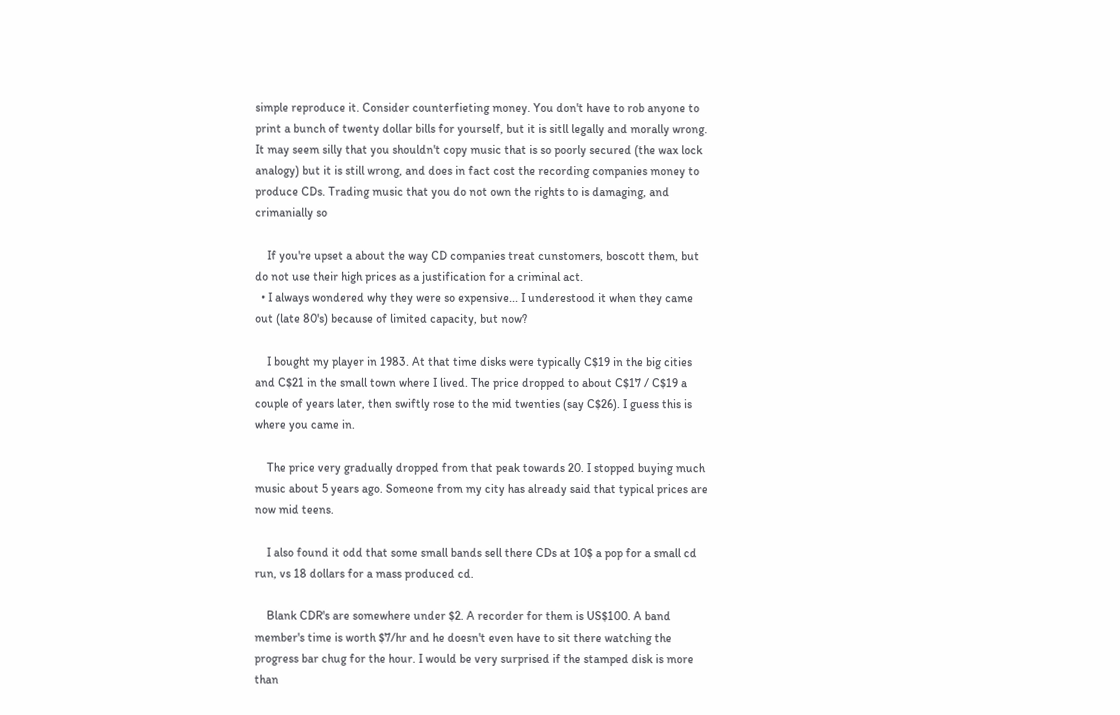simple reproduce it. Consider counterfieting money. You don't have to rob anyone to print a bunch of twenty dollar bills for yourself, but it is sitll legally and morally wrong. It may seem silly that you shouldn't copy music that is so poorly secured (the wax lock analogy) but it is still wrong, and does in fact cost the recording companies money to produce CDs. Trading music that you do not own the rights to is damaging, and crimanially so

    If you're upset a about the way CD companies treat cunstomers, boscott them, but do not use their high prices as a justification for a criminal act.
  • I always wondered why they were so expensive... I underestood it when they came out (late 80's) because of limited capacity, but now?

    I bought my player in 1983. At that time disks were typically C$19 in the big cities and C$21 in the small town where I lived. The price dropped to about C$17 / C$19 a couple of years later, then swiftly rose to the mid twenties (say C$26). I guess this is where you came in.

    The price very gradually dropped from that peak towards 20. I stopped buying much music about 5 years ago. Someone from my city has already said that typical prices are now mid teens.

    I also found it odd that some small bands sell there CDs at 10$ a pop for a small cd run, vs 18 dollars for a mass produced cd.

    Blank CDR's are somewhere under $2. A recorder for them is US$100. A band member's time is worth $7/hr and he doesn't even have to sit there watching the progress bar chug for the hour. I would be very surprised if the stamped disk is more than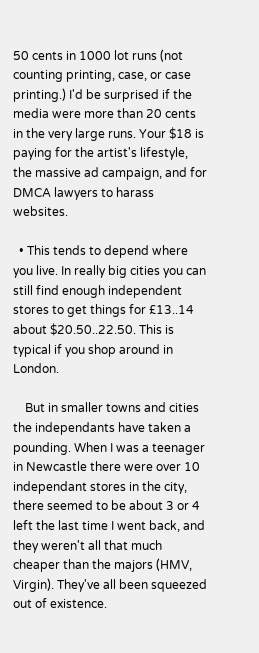50 cents in 1000 lot runs (not counting printing, case, or case printing.) I'd be surprised if the media were more than 20 cents in the very large runs. Your $18 is paying for the artist's lifestyle, the massive ad campaign, and for DMCA lawyers to harass websites.

  • This tends to depend where you live. In really big cities you can still find enough independent stores to get things for £13..14 about $20.50..22.50. This is typical if you shop around in London.

    But in smaller towns and cities the independants have taken a pounding. When I was a teenager in Newcastle there were over 10 independant stores in the city, there seemed to be about 3 or 4 left the last time I went back, and they weren't all that much cheaper than the majors (HMV, Virgin). They've all been squeezed out of existence.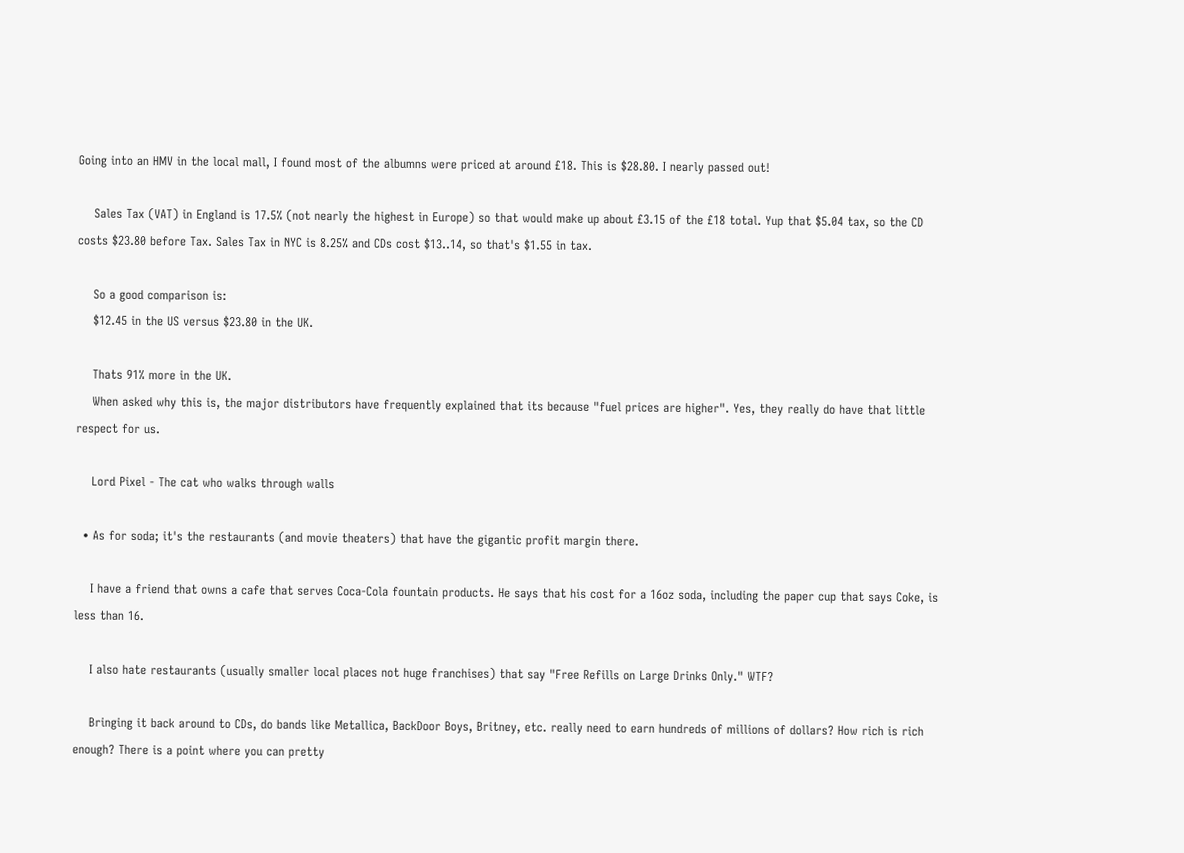Going into an HMV in the local mall, I found most of the albumns were priced at around £18. This is $28.80. I nearly passed out!

    Sales Tax (VAT) in England is 17.5% (not nearly the highest in Europe) so that would make up about £3.15 of the £18 total. Yup that $5.04 tax, so the CD costs $23.80 before Tax. Sales Tax in NYC is 8.25% and CDs cost $13..14, so that's $1.55 in tax.

    So a good comparison is:
    $12.45 in the US versus $23.80 in the UK.

    Thats 91% more in the UK.
    When asked why this is, the major distributors have frequently explained that its because "fuel prices are higher". Yes, they really do have that little respect for us.

    Lord Pixel - The cat who walks through walls

  • As for soda; it's the restaurants (and movie theaters) that have the gigantic profit margin there.

    I have a friend that owns a cafe that serves Coca-Cola fountain products. He says that his cost for a 16oz soda, including the paper cup that says Coke, is less than 16.

    I also hate restaurants (usually smaller local places not huge franchises) that say "Free Refills on Large Drinks Only." WTF?

    Bringing it back around to CDs, do bands like Metallica, BackDoor Boys, Britney, etc. really need to earn hundreds of millions of dollars? How rich is rich enough? There is a point where you can pretty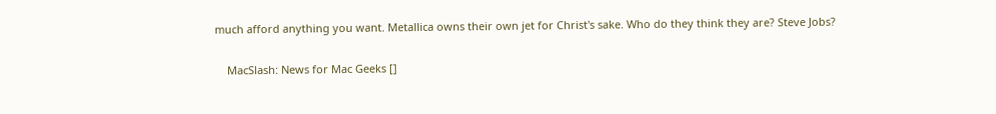much afford anything you want. Metallica owns their own jet for Christ's sake. Who do they think they are? Steve Jobs?

    MacSlash: News for Mac Geeks []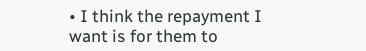• I think the repayment I want is for them to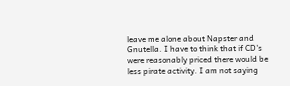leave me alone about Napster and Gnutella. I have to think that if CD's were reasonably priced there would be less pirate activity. I am not saying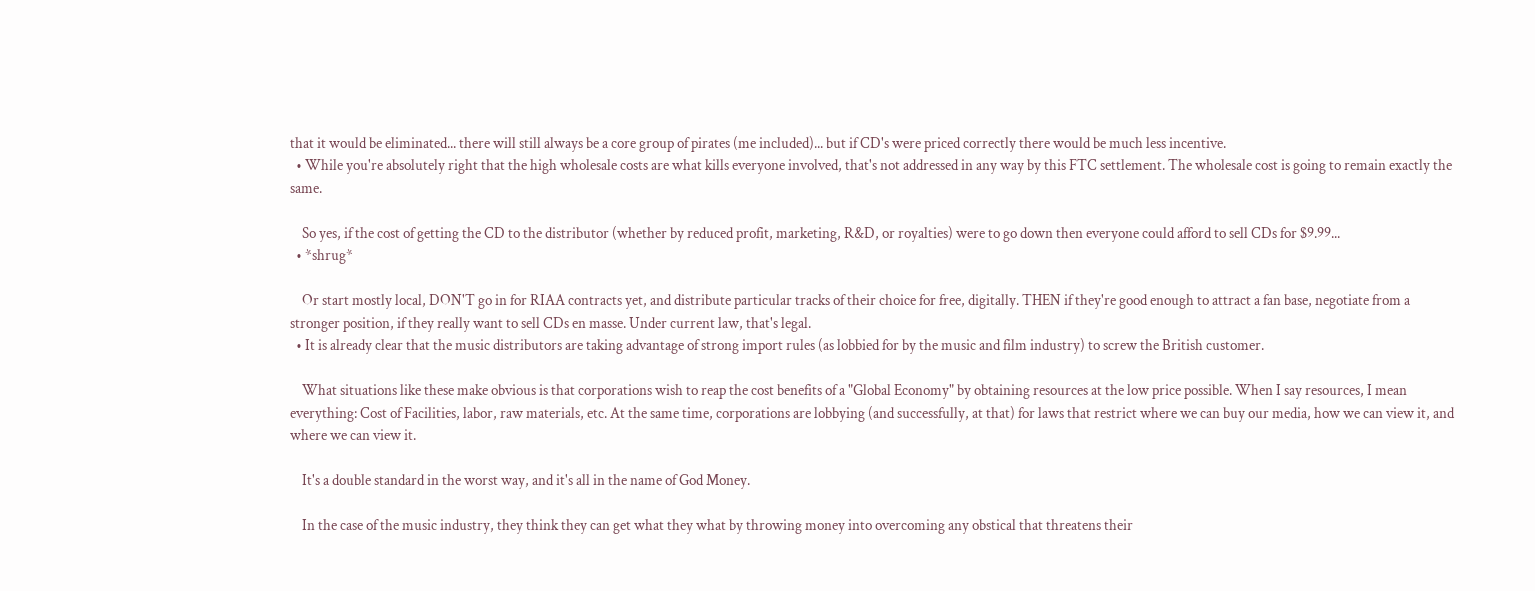that it would be eliminated... there will still always be a core group of pirates (me included)... but if CD's were priced correctly there would be much less incentive.
  • While you're absolutely right that the high wholesale costs are what kills everyone involved, that's not addressed in any way by this FTC settlement. The wholesale cost is going to remain exactly the same.

    So yes, if the cost of getting the CD to the distributor (whether by reduced profit, marketing, R&D, or royalties) were to go down then everyone could afford to sell CDs for $9.99...
  • *shrug*

    Or start mostly local, DON'T go in for RIAA contracts yet, and distribute particular tracks of their choice for free, digitally. THEN if they're good enough to attract a fan base, negotiate from a stronger position, if they really want to sell CDs en masse. Under current law, that's legal.
  • It is already clear that the music distributors are taking advantage of strong import rules (as lobbied for by the music and film industry) to screw the British customer.

    What situations like these make obvious is that corporations wish to reap the cost benefits of a "Global Economy" by obtaining resources at the low price possible. When I say resources, I mean everything: Cost of Facilities, labor, raw materials, etc. At the same time, corporations are lobbying (and successfully, at that) for laws that restrict where we can buy our media, how we can view it, and where we can view it.

    It's a double standard in the worst way, and it's all in the name of God Money.

    In the case of the music industry, they think they can get what they what by throwing money into overcoming any obstical that threatens their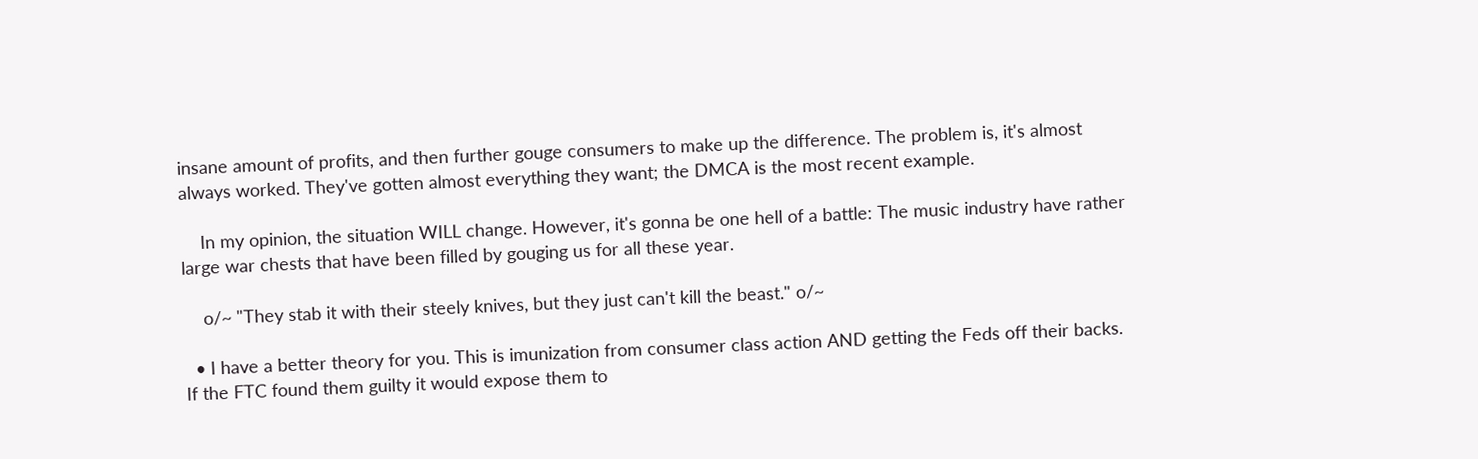insane amount of profits, and then further gouge consumers to make up the difference. The problem is, it's almost always worked. They've gotten almost everything they want; the DMCA is the most recent example.

    In my opinion, the situation WILL change. However, it's gonna be one hell of a battle: The music industry have rather large war chests that have been filled by gouging us for all these year.

    o/~ "They stab it with their steely knives, but they just can't kill the beast." o/~

  • I have a better theory for you. This is imunization from consumer class action AND getting the Feds off their backs. If the FTC found them guilty it would expose them to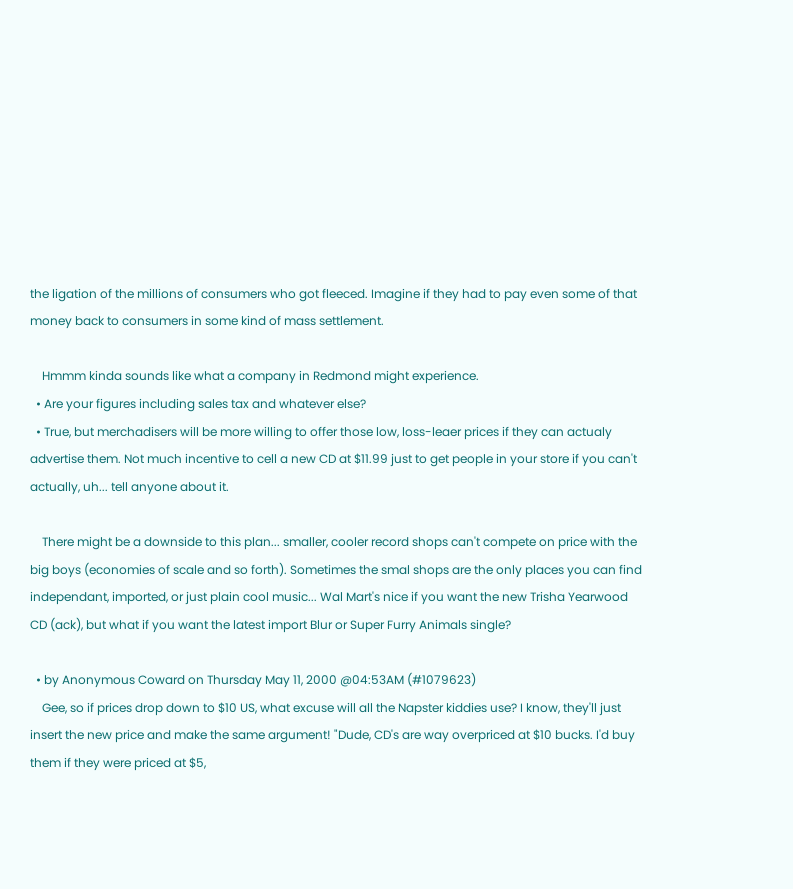the ligation of the millions of consumers who got fleeced. Imagine if they had to pay even some of that money back to consumers in some kind of mass settlement.

    Hmmm kinda sounds like what a company in Redmond might experience.
  • Are your figures including sales tax and whatever else?
  • True, but merchadisers will be more willing to offer those low, loss-leaer prices if they can actualy advertise them. Not much incentive to cell a new CD at $11.99 just to get people in your store if you can't actually, uh... tell anyone about it.

    There might be a downside to this plan... smaller, cooler record shops can't compete on price with the big boys (economies of scale and so forth). Sometimes the smal shops are the only places you can find independant, imported, or just plain cool music... Wal Mart's nice if you want the new Trisha Yearwood CD (ack), but what if you want the latest import Blur or Super Furry Animals single?

  • by Anonymous Coward on Thursday May 11, 2000 @04:53AM (#1079623)
    Gee, so if prices drop down to $10 US, what excuse will all the Napster kiddies use? I know, they'll just insert the new price and make the same argument! "Dude, CD's are way overpriced at $10 bucks. I'd buy them if they were priced at $5,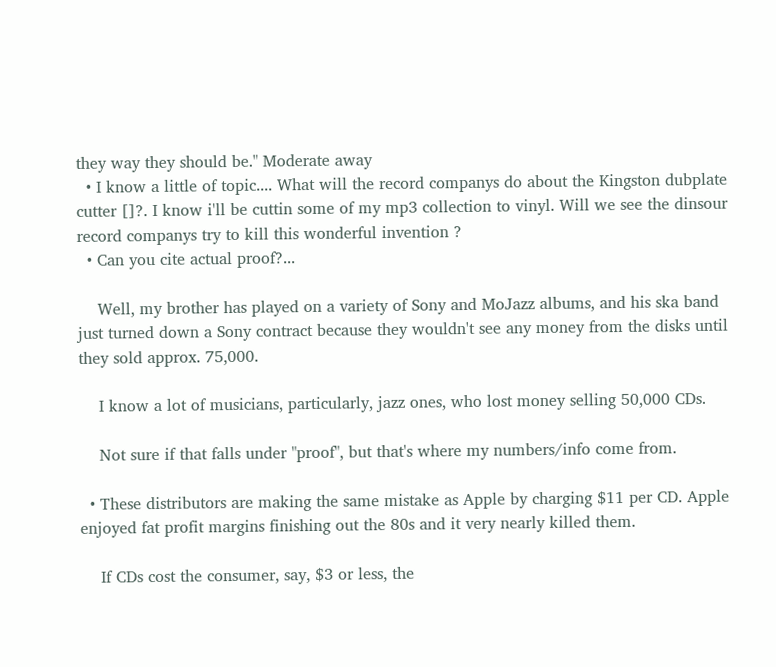they way they should be." Moderate away
  • I know a little of topic.... What will the record companys do about the Kingston dubplate cutter []?. I know i'll be cuttin some of my mp3 collection to vinyl. Will we see the dinsour record companys try to kill this wonderful invention ?
  • Can you cite actual proof?...

    Well, my brother has played on a variety of Sony and MoJazz albums, and his ska band just turned down a Sony contract because they wouldn't see any money from the disks until they sold approx. 75,000.

    I know a lot of musicians, particularly, jazz ones, who lost money selling 50,000 CDs.

    Not sure if that falls under "proof", but that's where my numbers/info come from.

  • These distributors are making the same mistake as Apple by charging $11 per CD. Apple enjoyed fat profit margins finishing out the 80s and it very nearly killed them.

    If CDs cost the consumer, say, $3 or less, the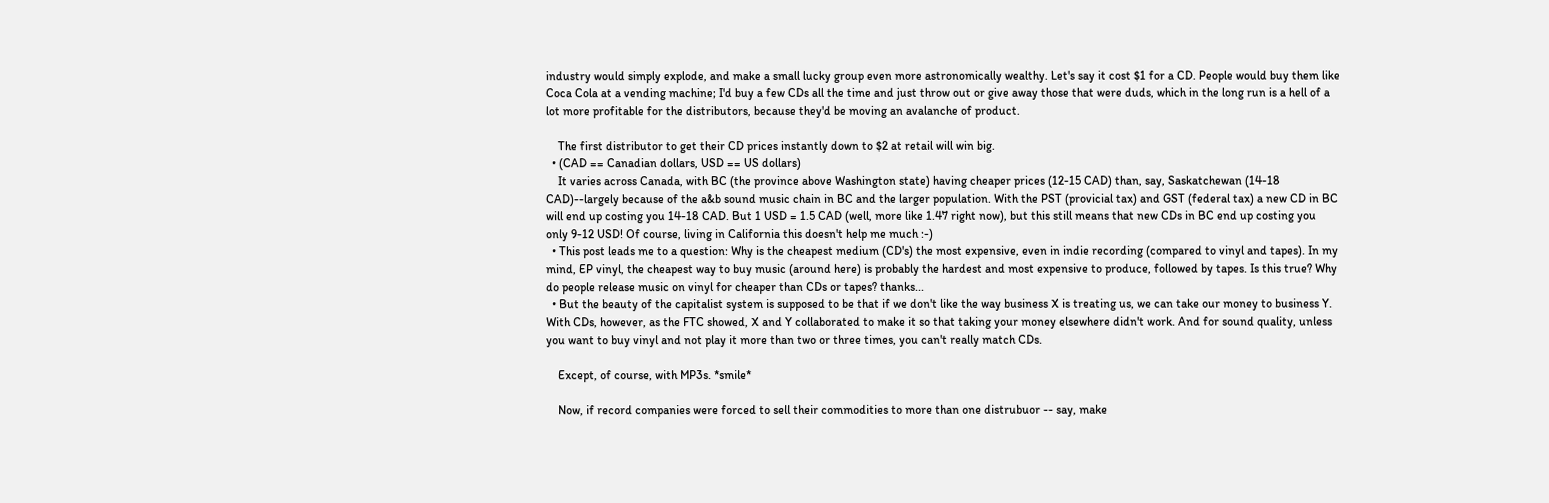industry would simply explode, and make a small lucky group even more astronomically wealthy. Let's say it cost $1 for a CD. People would buy them like Coca Cola at a vending machine; I'd buy a few CDs all the time and just throw out or give away those that were duds, which in the long run is a hell of a lot more profitable for the distributors, because they'd be moving an avalanche of product.

    The first distributor to get their CD prices instantly down to $2 at retail will win big.
  • (CAD == Canadian dollars, USD == US dollars)
    It varies across Canada, with BC (the province above Washington state) having cheaper prices (12-15 CAD) than, say, Saskatchewan (14-18 CAD)--largely because of the a&b sound music chain in BC and the larger population. With the PST (provicial tax) and GST (federal tax) a new CD in BC will end up costing you 14-18 CAD. But 1 USD = 1.5 CAD (well, more like 1.47 right now), but this still means that new CDs in BC end up costing you only 9-12 USD! Of course, living in California this doesn't help me much :-)
  • This post leads me to a question: Why is the cheapest medium (CD's) the most expensive, even in indie recording (compared to vinyl and tapes). In my mind, EP vinyl, the cheapest way to buy music (around here) is probably the hardest and most expensive to produce, followed by tapes. Is this true? Why do people release music on vinyl for cheaper than CDs or tapes? thanks...
  • But the beauty of the capitalist system is supposed to be that if we don't like the way business X is treating us, we can take our money to business Y. With CDs, however, as the FTC showed, X and Y collaborated to make it so that taking your money elsewhere didn't work. And for sound quality, unless you want to buy vinyl and not play it more than two or three times, you can't really match CDs.

    Except, of course, with MP3s. *smile*

    Now, if record companies were forced to sell their commodities to more than one distrubuor -- say, make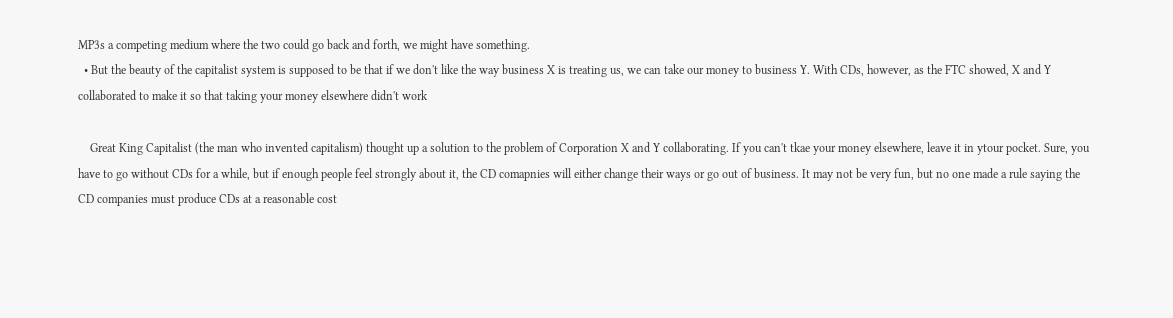MP3s a competing medium where the two could go back and forth, we might have something.
  • But the beauty of the capitalist system is supposed to be that if we don't like the way business X is treating us, we can take our money to business Y. With CDs, however, as the FTC showed, X and Y collaborated to make it so that taking your money elsewhere didn't work

    Great King Capitalist (the man who invented capitalism) thought up a solution to the problem of Corporation X and Y collaborating. If you can't tkae your money elsewhere, leave it in ytour pocket. Sure, you have to go without CDs for a while, but if enough people feel strongly about it, the CD comapnies will either change their ways or go out of business. It may not be very fun, but no one made a rule saying the CD companies must produce CDs at a reasonable cost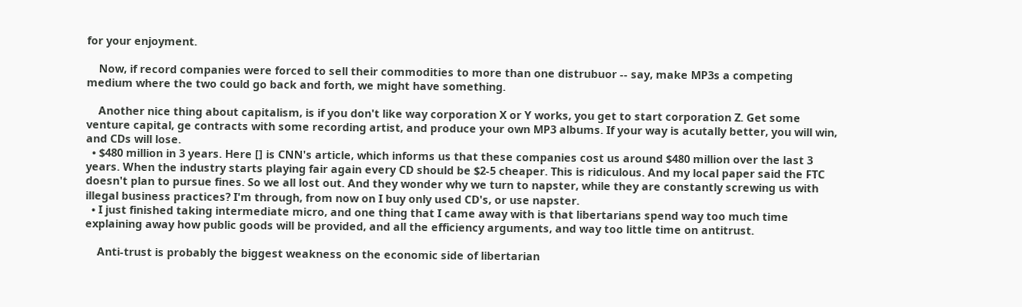for your enjoyment.

    Now, if record companies were forced to sell their commodities to more than one distrubuor -- say, make MP3s a competing medium where the two could go back and forth, we might have something.

    Another nice thing about capitalism, is if you don't like way corporation X or Y works, you get to start corporation Z. Get some venture capital, ge contracts with some recording artist, and produce your own MP3 albums. If your way is acutally better, you will win, and CDs will lose.
  • $480 million in 3 years. Here [] is CNN's article, which informs us that these companies cost us around $480 million over the last 3 years. When the industry starts playing fair again every CD should be $2-5 cheaper. This is ridiculous. And my local paper said the FTC doesn't plan to pursue fines. So we all lost out. And they wonder why we turn to napster, while they are constantly screwing us with illegal business practices? I'm through, from now on I buy only used CD's, or use napster.
  • I just finished taking intermediate micro, and one thing that I came away with is that libertarians spend way too much time explaining away how public goods will be provided, and all the efficiency arguments, and way too little time on antitrust.

    Anti-trust is probably the biggest weakness on the economic side of libertarian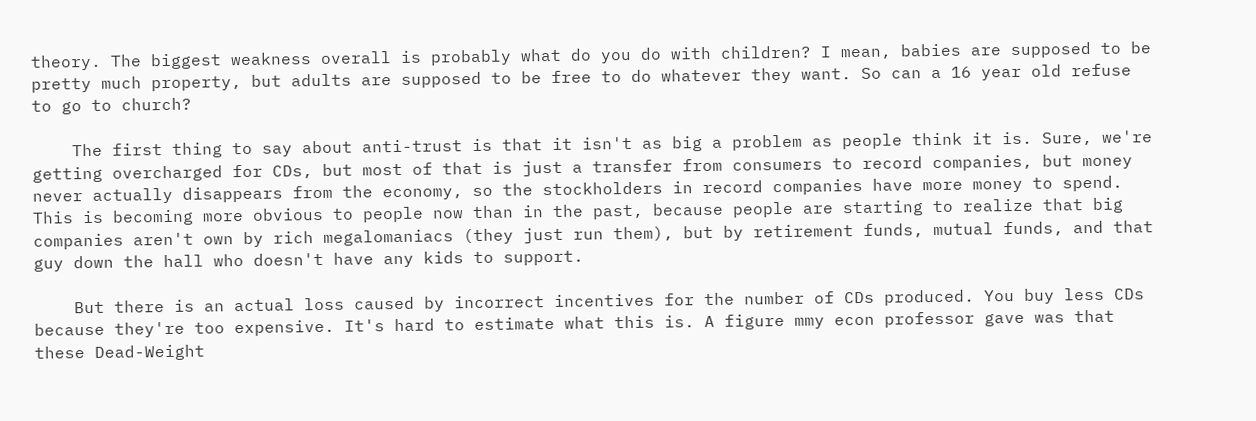theory. The biggest weakness overall is probably what do you do with children? I mean, babies are supposed to be pretty much property, but adults are supposed to be free to do whatever they want. So can a 16 year old refuse to go to church?

    The first thing to say about anti-trust is that it isn't as big a problem as people think it is. Sure, we're getting overcharged for CDs, but most of that is just a transfer from consumers to record companies, but money never actually disappears from the economy, so the stockholders in record companies have more money to spend. This is becoming more obvious to people now than in the past, because people are starting to realize that big companies aren't own by rich megalomaniacs (they just run them), but by retirement funds, mutual funds, and that guy down the hall who doesn't have any kids to support.

    But there is an actual loss caused by incorrect incentives for the number of CDs produced. You buy less CDs because they're too expensive. It's hard to estimate what this is. A figure mmy econ professor gave was that these Dead-Weight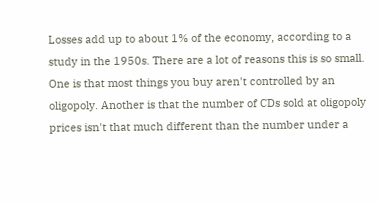Losses add up to about 1% of the economy, according to a study in the 1950s. There are a lot of reasons this is so small. One is that most things you buy aren't controlled by an oligopoly. Another is that the number of CDs sold at oligopoly prices isn't that much different than the number under a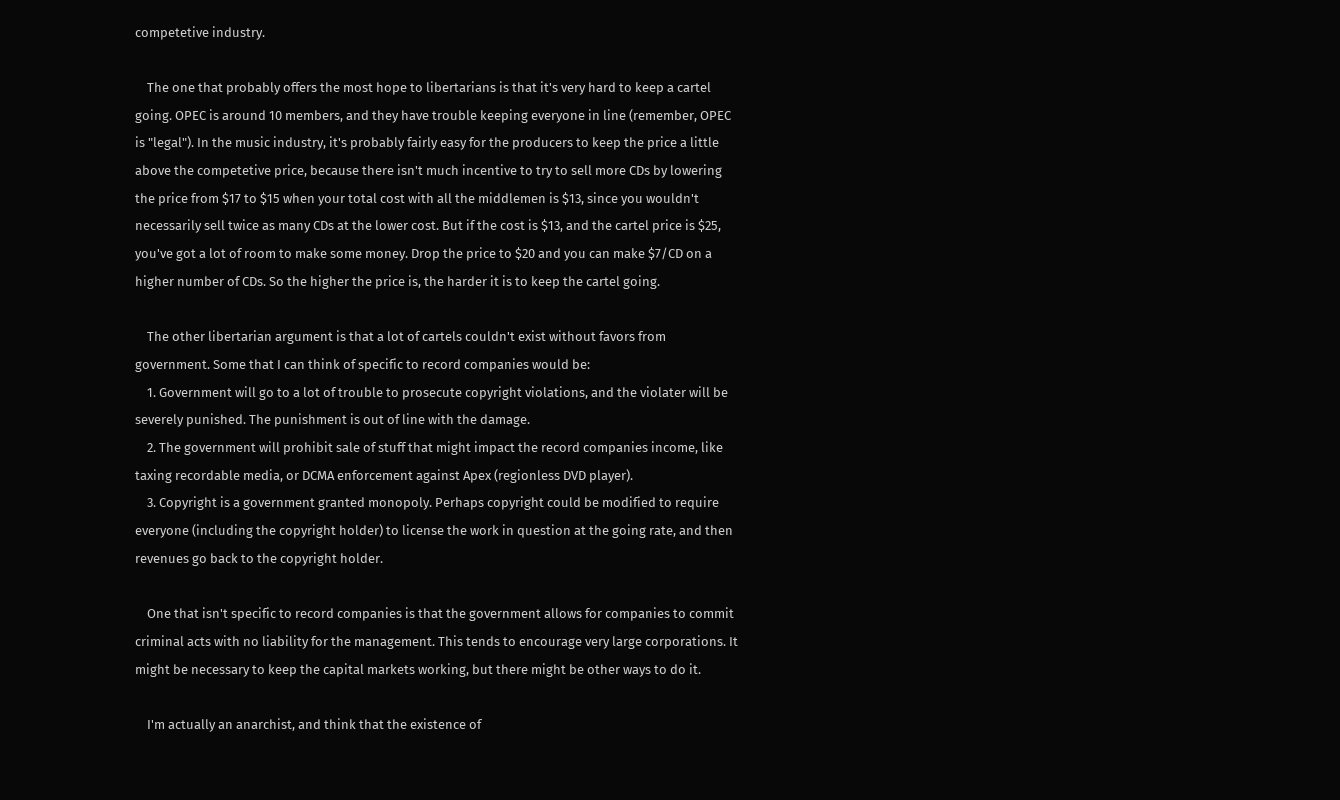competetive industry.

    The one that probably offers the most hope to libertarians is that it's very hard to keep a cartel going. OPEC is around 10 members, and they have trouble keeping everyone in line (remember, OPEC is "legal"). In the music industry, it's probably fairly easy for the producers to keep the price a little above the competetive price, because there isn't much incentive to try to sell more CDs by lowering the price from $17 to $15 when your total cost with all the middlemen is $13, since you wouldn't necessarily sell twice as many CDs at the lower cost. But if the cost is $13, and the cartel price is $25, you've got a lot of room to make some money. Drop the price to $20 and you can make $7/CD on a higher number of CDs. So the higher the price is, the harder it is to keep the cartel going.

    The other libertarian argument is that a lot of cartels couldn't exist without favors from government. Some that I can think of specific to record companies would be:
    1. Government will go to a lot of trouble to prosecute copyright violations, and the violater will be severely punished. The punishment is out of line with the damage.
    2. The government will prohibit sale of stuff that might impact the record companies income, like taxing recordable media, or DCMA enforcement against Apex (regionless DVD player).
    3. Copyright is a government granted monopoly. Perhaps copyright could be modified to require everyone (including the copyright holder) to license the work in question at the going rate, and then revenues go back to the copyright holder.

    One that isn't specific to record companies is that the government allows for companies to commit criminal acts with no liability for the management. This tends to encourage very large corporations. It might be necessary to keep the capital markets working, but there might be other ways to do it.

    I'm actually an anarchist, and think that the existence of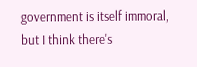government is itself immoral, but I think there's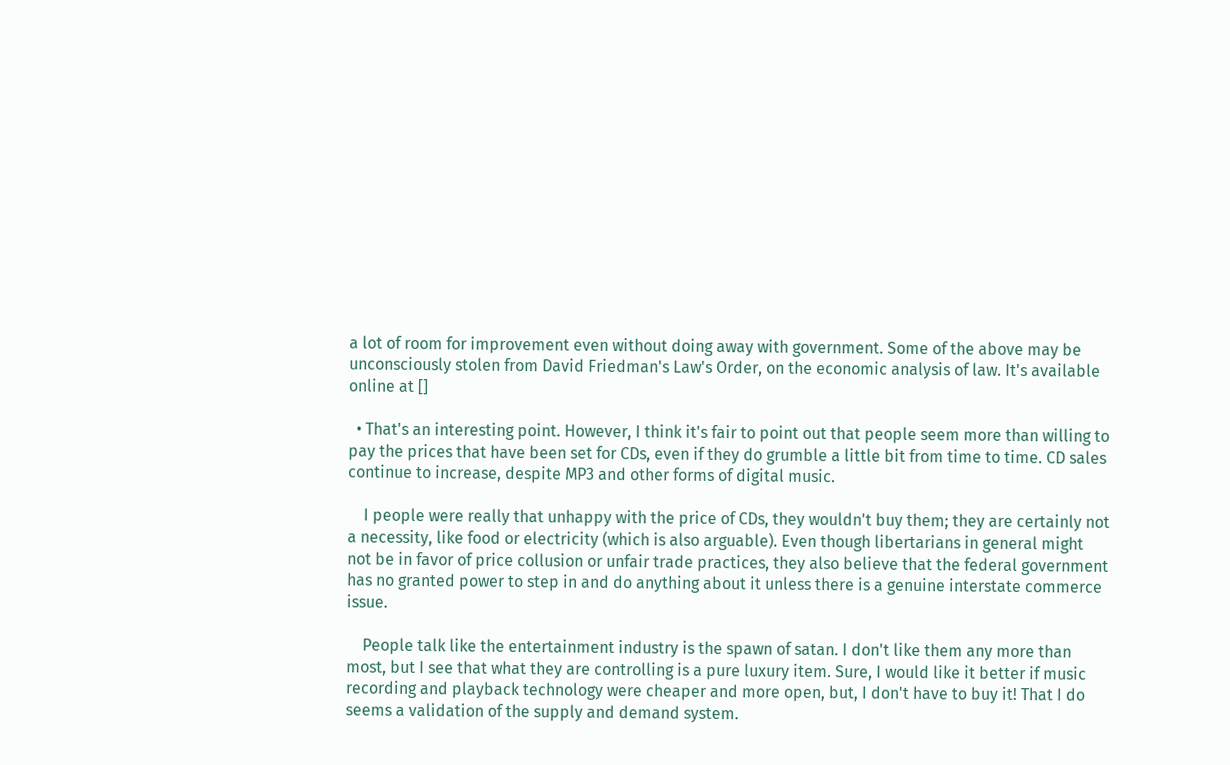a lot of room for improvement even without doing away with government. Some of the above may be unconsciously stolen from David Friedman's Law's Order, on the economic analysis of law. It's available online at []

  • That's an interesting point. However, I think it's fair to point out that people seem more than willing to pay the prices that have been set for CDs, even if they do grumble a little bit from time to time. CD sales continue to increase, despite MP3 and other forms of digital music.

    I people were really that unhappy with the price of CDs, they wouldn't buy them; they are certainly not a necessity, like food or electricity (which is also arguable). Even though libertarians in general might not be in favor of price collusion or unfair trade practices, they also believe that the federal government has no granted power to step in and do anything about it unless there is a genuine interstate commerce issue.

    People talk like the entertainment industry is the spawn of satan. I don't like them any more than most, but I see that what they are controlling is a pure luxury item. Sure, I would like it better if music recording and playback technology were cheaper and more open, but, I don't have to buy it! That I do seems a validation of the supply and demand system.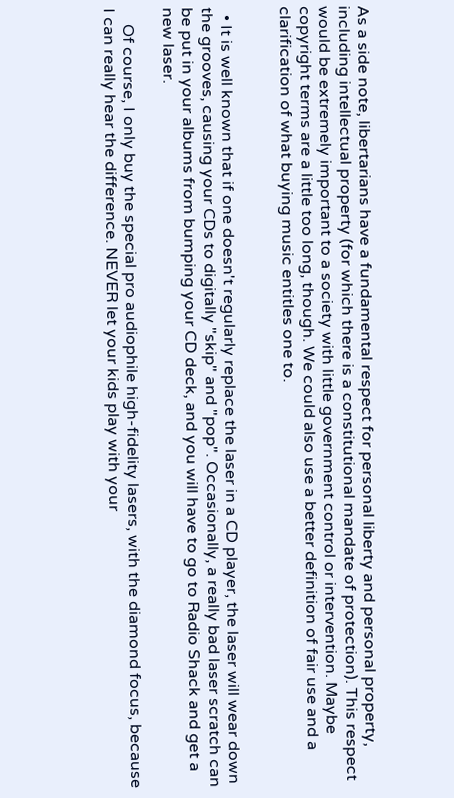As a side note, libertarians have a fundamental respect for personal liberty and personal property, including intellectual property (for which there is a constitutional mandate of protection). This respect would be extremely important to a society with little government control or intervention. Maybe copyright terms are a little too long, though. We could also use a better definition of fair use and a clarification of what buying music entitles one to.


  • It is well known that if one doesn't regularly replace the laser in a CD player, the laser will wear down the grooves, causing your CDs to digitally "skip" and "pop". Occasionally, a really bad laser scratch can be put in your albums from bumping your CD deck, and you will have to go to Radio Shack and get a new laser.

    Of course, I only buy the special pro audiophile high-fidelity lasers, with the diamond focus, because I can really hear the difference. NEVER let your kids play with your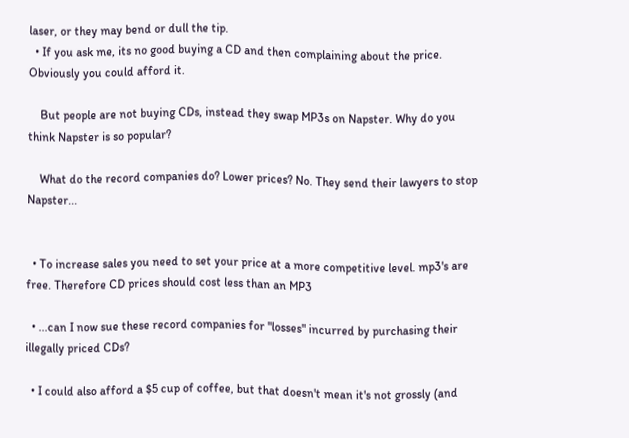laser, or they may bend or dull the tip.
  • If you ask me, its no good buying a CD and then complaining about the price. Obviously you could afford it.

    But people are not buying CDs, instead they swap MP3s on Napster. Why do you think Napster is so popular?

    What do the record companies do? Lower prices? No. They send their lawyers to stop Napster...


  • To increase sales you need to set your price at a more competitive level. mp3's are free. Therefore CD prices should cost less than an MP3

  • ...can I now sue these record companies for "losses" incurred by purchasing their illegally priced CDs?

  • I could also afford a $5 cup of coffee, but that doesn't mean it's not grossly (and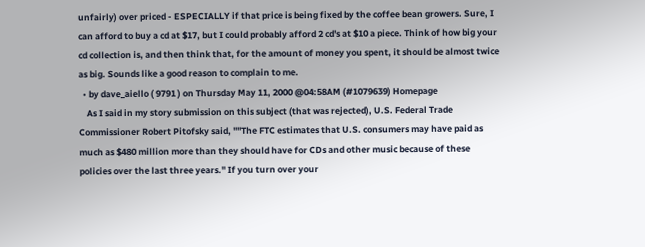unfairly) over priced - ESPECIALLY if that price is being fixed by the coffee bean growers. Sure, I can afford to buy a cd at $17, but I could probably afford 2 cd's at $10 a piece. Think of how big your cd collection is, and then think that, for the amount of money you spent, it should be almost twice as big. Sounds like a good reason to complain to me.
  • by dave_aiello ( 9791 ) on Thursday May 11, 2000 @04:58AM (#1079639) Homepage
    As I said in my story submission on this subject (that was rejected), U.S. Federal Trade Commissioner Robert Pitofsky said, ""The FTC estimates that U.S. consumers may have paid as much as $480 million more than they should have for CDs and other music because of these policies over the last three years." If you turn over your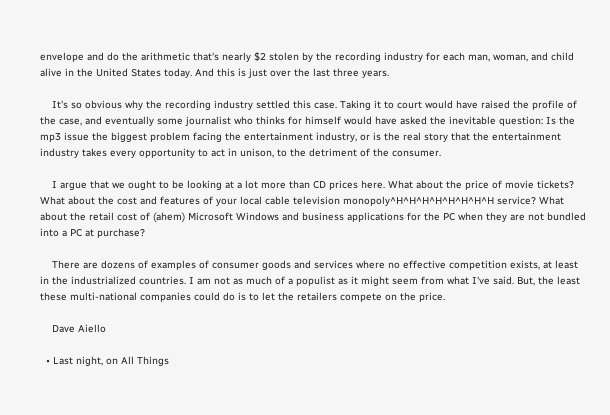envelope and do the arithmetic that's nearly $2 stolen by the recording industry for each man, woman, and child alive in the United States today. And this is just over the last three years.

    It's so obvious why the recording industry settled this case. Taking it to court would have raised the profile of the case, and eventually some journalist who thinks for himself would have asked the inevitable question: Is the mp3 issue the biggest problem facing the entertainment industry, or is the real story that the entertainment industry takes every opportunity to act in unison, to the detriment of the consumer.

    I argue that we ought to be looking at a lot more than CD prices here. What about the price of movie tickets? What about the cost and features of your local cable television monopoly^H^H^H^H^H^H^H^H service? What about the retail cost of (ahem) Microsoft Windows and business applications for the PC when they are not bundled into a PC at purchase?

    There are dozens of examples of consumer goods and services where no effective competition exists, at least in the industrialized countries. I am not as much of a populist as it might seem from what I've said. But, the least these multi-national companies could do is to let the retailers compete on the price.

    Dave Aiello

  • Last night, on All Things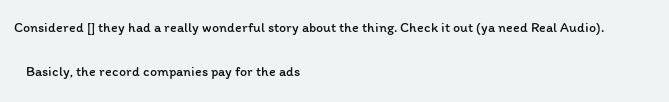Considered [] they had a really wonderful story about the thing. Check it out (ya need Real Audio).

    Basicly, the record companies pay for the ads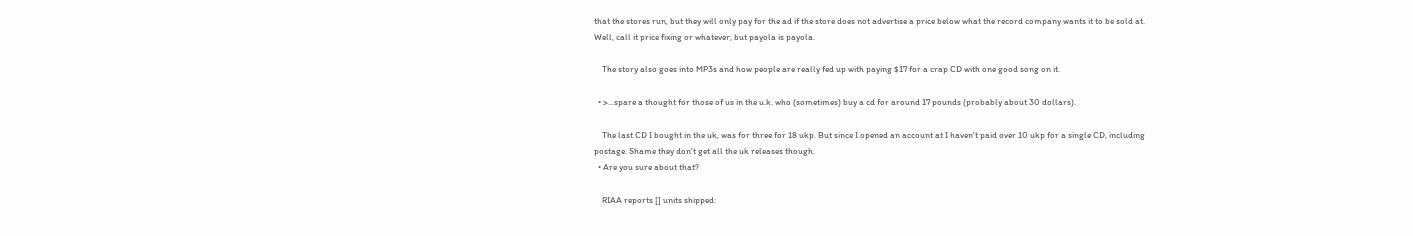that the stores run, but they will only pay for the ad if the store does not advertise a price below what the record company wants it to be sold at. Well, call it price fixing or whatever, but payola is payola.

    The story also goes into MP3s and how people are really fed up with paying $17 for a crap CD with one good song on it.

  • >...spare a thought for those of us in the u.k. who (sometimes) buy a cd for around 17 pounds (probably about 30 dollars).

    The last CD I bought in the uk, was for three for 18 ukp. But since I opened an account at I haven't paid over 10 ukp for a single CD, including postage. Shame they don't get all the uk releases though.
  • Are you sure about that?

    RIAA reports [] units shipped: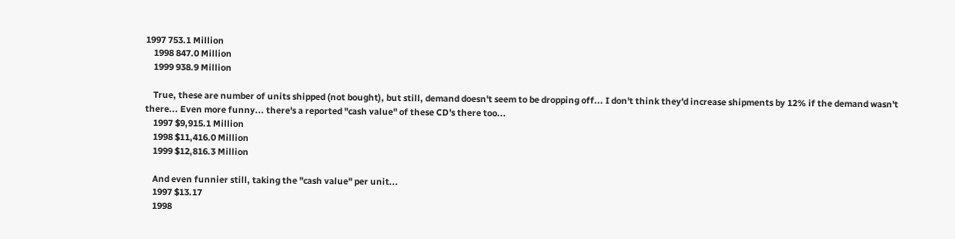1997 753.1 Million
    1998 847.0 Million
    1999 938.9 Million

    True, these are number of units shipped (not bought), but still, demand doesn't seem to be dropping off... I don't think they'd increase shipments by 12% if the demand wasn't there... Even more funny... there's a reported "cash value" of these CD's there too...
    1997 $9,915.1 Million
    1998 $11,416.0 Million
    1999 $12,816.3 Million

    And even funnier still, taking the "cash value" per unit...
    1997 $13.17
    1998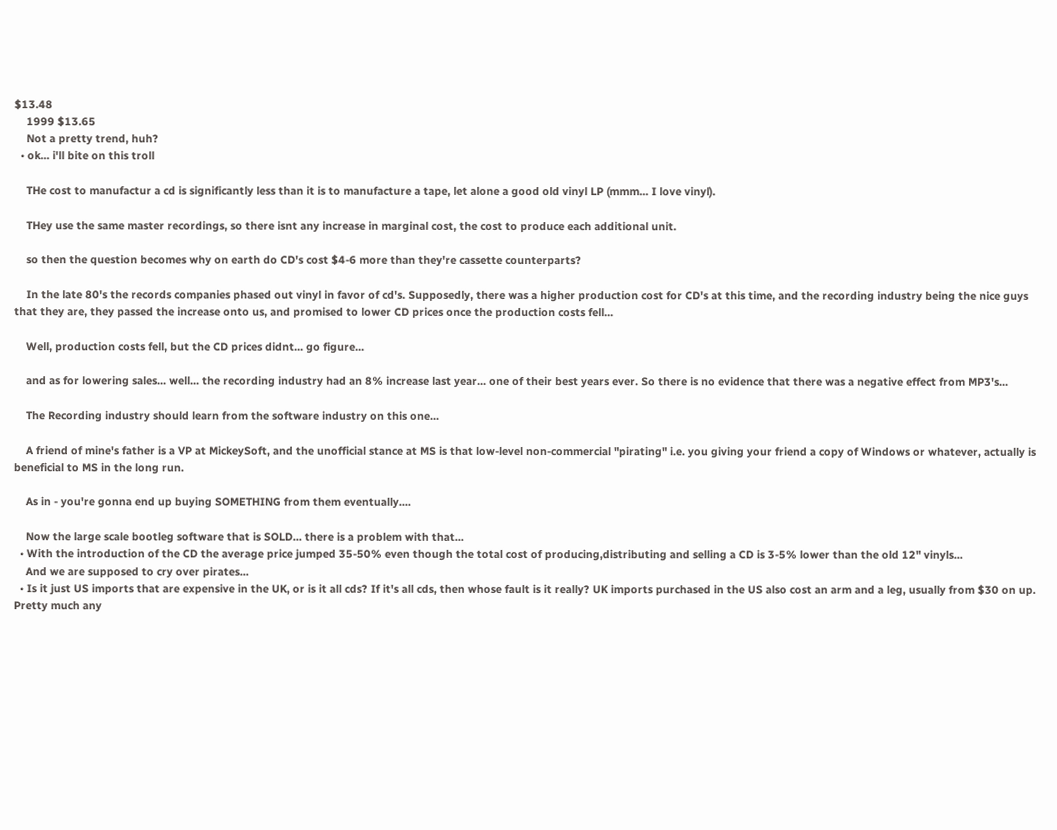$13.48
    1999 $13.65
    Not a pretty trend, huh?
  • ok... i'll bite on this troll

    THe cost to manufactur a cd is significantly less than it is to manufacture a tape, let alone a good old vinyl LP (mmm... I love vinyl).

    THey use the same master recordings, so there isnt any increase in marginal cost, the cost to produce each additional unit.

    so then the question becomes why on earth do CD's cost $4-6 more than they're cassette counterparts?

    In the late 80's the records companies phased out vinyl in favor of cd's. Supposedly, there was a higher production cost for CD's at this time, and the recording industry being the nice guys that they are, they passed the increase onto us, and promised to lower CD prices once the production costs fell...

    Well, production costs fell, but the CD prices didnt... go figure...

    and as for lowering sales... well... the recording industry had an 8% increase last year... one of their best years ever. So there is no evidence that there was a negative effect from MP3's...

    The Recording industry should learn from the software industry on this one...

    A friend of mine's father is a VP at MickeySoft, and the unofficial stance at MS is that low-level non-commercial "pirating" i.e. you giving your friend a copy of Windows or whatever, actually is beneficial to MS in the long run.

    As in - you're gonna end up buying SOMETHING from them eventually....

    Now the large scale bootleg software that is SOLD... there is a problem with that...
  • With the introduction of the CD the average price jumped 35-50% even though the total cost of producing,distributing and selling a CD is 3-5% lower than the old 12" vinyls...
    And we are supposed to cry over pirates...
  • Is it just US imports that are expensive in the UK, or is it all cds? If it's all cds, then whose fault is it really? UK imports purchased in the US also cost an arm and a leg, usually from $30 on up. Pretty much any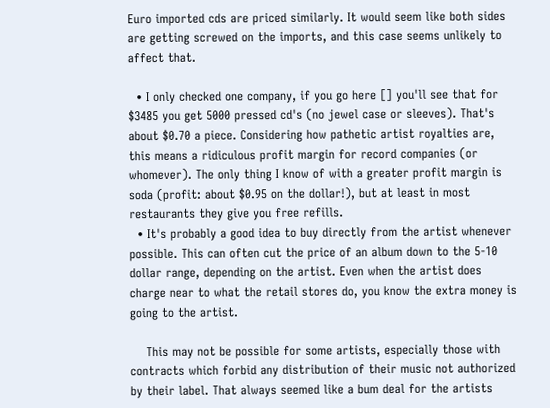Euro imported cds are priced similarly. It would seem like both sides are getting screwed on the imports, and this case seems unlikely to affect that.

  • I only checked one company, if you go here [] you'll see that for $3485 you get 5000 pressed cd's (no jewel case or sleeves). That's about $0.70 a piece. Considering how pathetic artist royalties are, this means a ridiculous profit margin for record companies (or whomever). The only thing I know of with a greater profit margin is soda (profit: about $0.95 on the dollar!), but at least in most restaurants they give you free refills.
  • It's probably a good idea to buy directly from the artist whenever possible. This can often cut the price of an album down to the 5-10 dollar range, depending on the artist. Even when the artist does charge near to what the retail stores do, you know the extra money is going to the artist.

    This may not be possible for some artists, especially those with contracts which forbid any distribution of their music not authorized by their label. That always seemed like a bum deal for the artists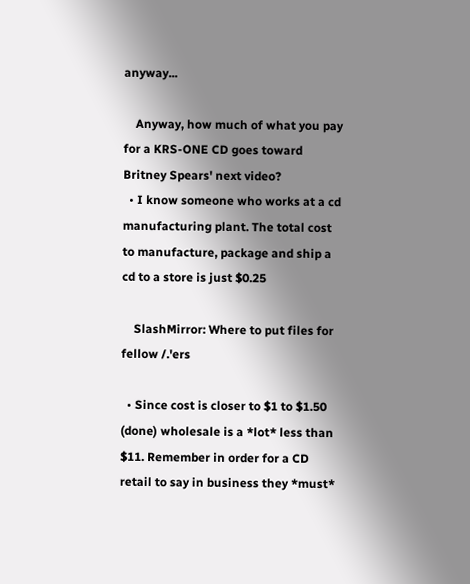anyway...

    Anyway, how much of what you pay for a KRS-ONE CD goes toward Britney Spears' next video?
  • I know someone who works at a cd manufacturing plant. The total cost to manufacture, package and ship a cd to a store is just $0.25

    SlashMirror: Where to put files for fellow /.'ers

  • Since cost is closer to $1 to $1.50 (done) wholesale is a *lot* less than $11. Remember in order for a CD retail to say in business they *must*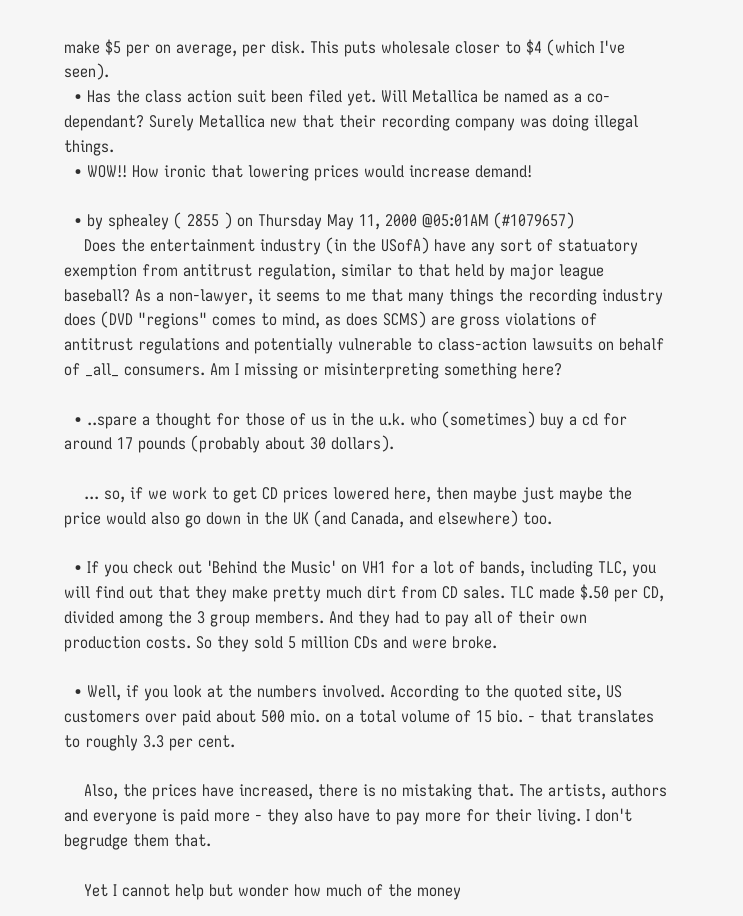make $5 per on average, per disk. This puts wholesale closer to $4 (which I've seen).
  • Has the class action suit been filed yet. Will Metallica be named as a co-dependant? Surely Metallica new that their recording company was doing illegal things.
  • WOW!! How ironic that lowering prices would increase demand!

  • by sphealey ( 2855 ) on Thursday May 11, 2000 @05:01AM (#1079657)
    Does the entertainment industry (in the USofA) have any sort of statuatory exemption from antitrust regulation, similar to that held by major league baseball? As a non-lawyer, it seems to me that many things the recording industry does (DVD "regions" comes to mind, as does SCMS) are gross violations of antitrust regulations and potentially vulnerable to class-action lawsuits on behalf of _all_ consumers. Am I missing or misinterpreting something here?

  • ..spare a thought for those of us in the u.k. who (sometimes) buy a cd for around 17 pounds (probably about 30 dollars).

    ... so, if we work to get CD prices lowered here, then maybe just maybe the price would also go down in the UK (and Canada, and elsewhere) too.

  • If you check out 'Behind the Music' on VH1 for a lot of bands, including TLC, you will find out that they make pretty much dirt from CD sales. TLC made $.50 per CD, divided among the 3 group members. And they had to pay all of their own production costs. So they sold 5 million CDs and were broke.

  • Well, if you look at the numbers involved. According to the quoted site, US customers over paid about 500 mio. on a total volume of 15 bio. - that translates to roughly 3.3 per cent.

    Also, the prices have increased, there is no mistaking that. The artists, authors and everyone is paid more - they also have to pay more for their living. I don't begrudge them that.

    Yet I cannot help but wonder how much of the money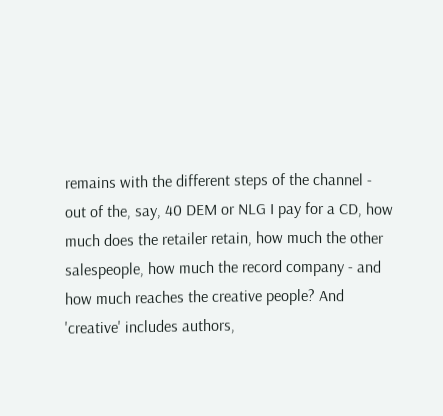remains with the different steps of the channel - out of the, say, 40 DEM or NLG I pay for a CD, how much does the retailer retain, how much the other salespeople, how much the record company - and how much reaches the creative people? And 'creative' includes authors,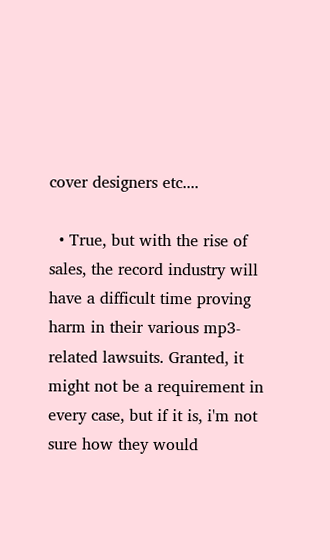cover designers etc....

  • True, but with the rise of sales, the record industry will have a difficult time proving harm in their various mp3-related lawsuits. Granted, it might not be a requirement in every case, but if it is, i'm not sure how they would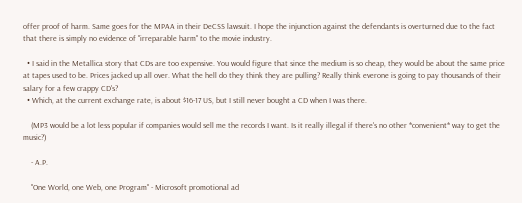offer proof of harm. Same goes for the MPAA in their DeCSS lawsuit. I hope the injunction against the defendants is overturned due to the fact that there is simply no evidence of "irreparable harm" to the movie industry.

  • I said in the Metallica story that CDs are too expensive. You would figure that since the medium is so cheap, they would be about the same price at tapes used to be. Prices jacked up all over. What the hell do they think they are pulling? Really think everone is going to pay thousands of their salary for a few crappy CD's?
  • Which, at the current exchange rate, is about $16-17 US, but I still never bought a CD when I was there.

    (MP3 would be a lot less popular if companies would sell me the records I want. Is it really illegal if there's no other *convenient* way to get the music?)

    - A.P.

    "One World, one Web, one Program" - Microsoft promotional ad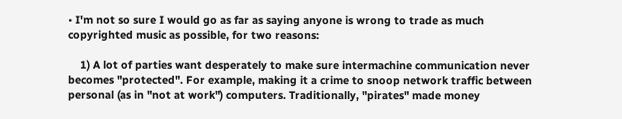• I'm not so sure I would go as far as saying anyone is wrong to trade as much copyrighted music as possible, for two reasons:

    1) A lot of parties want desperately to make sure intermachine communication never becomes "protected". For example, making it a crime to snoop network traffic between personal (as in "not at work") computers. Traditionally, "pirates" made money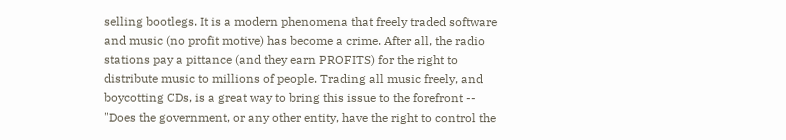selling bootlegs. It is a modern phenomena that freely traded software and music (no profit motive) has become a crime. After all, the radio stations pay a pittance (and they earn PROFITS) for the right to distribute music to millions of people. Trading all music freely, and boycotting CDs, is a great way to bring this issue to the forefront -- "Does the government, or any other entity, have the right to control the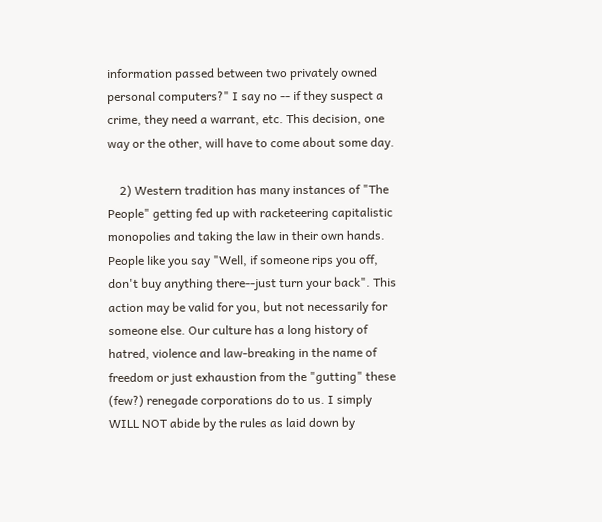information passed between two privately owned personal computers?" I say no -- if they suspect a crime, they need a warrant, etc. This decision, one way or the other, will have to come about some day.

    2) Western tradition has many instances of "The People" getting fed up with racketeering capitalistic monopolies and taking the law in their own hands. People like you say "Well, if someone rips you off, don't buy anything there--just turn your back". This action may be valid for you, but not necessarily for someone else. Our culture has a long history of hatred, violence and law-breaking in the name of freedom or just exhaustion from the "gutting" these (few?) renegade corporations do to us. I simply WILL NOT abide by the rules as laid down by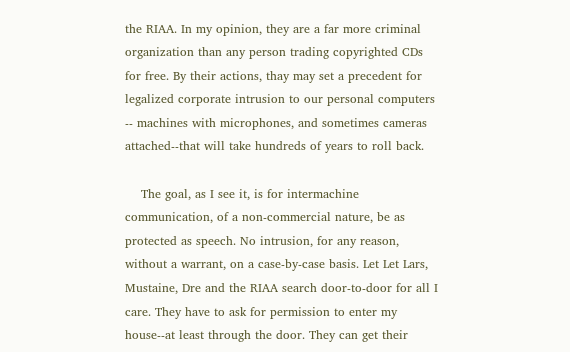the RIAA. In my opinion, they are a far more criminal organization than any person trading copyrighted CDs for free. By their actions, thay may set a precedent for legalized corporate intrusion to our personal computers -- machines with microphones, and sometimes cameras attached--that will take hundreds of years to roll back.

    The goal, as I see it, is for intermachine communication, of a non-commercial nature, be as protected as speech. No intrusion, for any reason, without a warrant, on a case-by-case basis. Let Let Lars, Mustaine, Dre and the RIAA search door-to-door for all I care. They have to ask for permission to enter my house--at least through the door. They can get their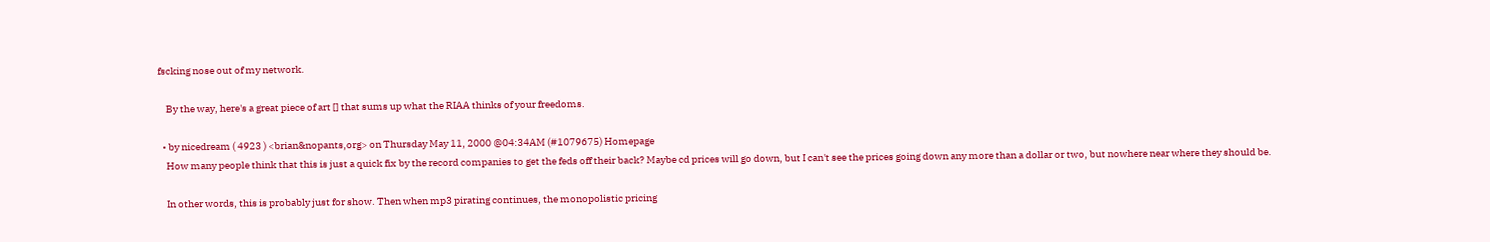fscking nose out of my network.

    By the way, here's a great piece of art [] that sums up what the RIAA thinks of your freedoms.

  • by nicedream ( 4923 ) <brian&nopants,org> on Thursday May 11, 2000 @04:34AM (#1079675) Homepage
    How many people think that this is just a quick fix by the record companies to get the feds off their back? Maybe cd prices will go down, but I can't see the prices going down any more than a dollar or two, but nowhere near where they should be.

    In other words, this is probably just for show. Then when mp3 pirating continues, the monopolistic pricing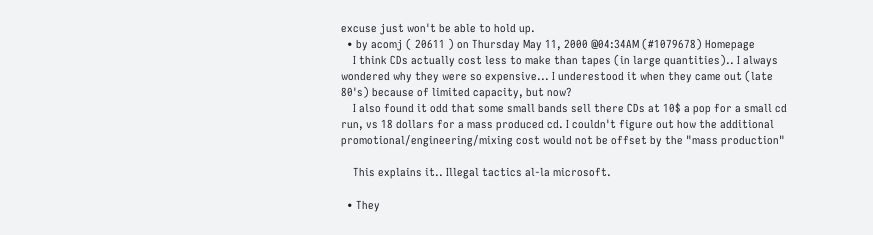excuse just won't be able to hold up.
  • by acomj ( 20611 ) on Thursday May 11, 2000 @04:34AM (#1079678) Homepage
    I think CDs actually cost less to make than tapes (in large quantities).. I always wondered why they were so expensive... I underestood it when they came out (late 80's) because of limited capacity, but now?
    I also found it odd that some small bands sell there CDs at 10$ a pop for a small cd run, vs 18 dollars for a mass produced cd. I couldn't figure out how the additional promotional/engineering/mixing cost would not be offset by the "mass production"

    This explains it.. Illegal tactics al-la microsoft.

  • They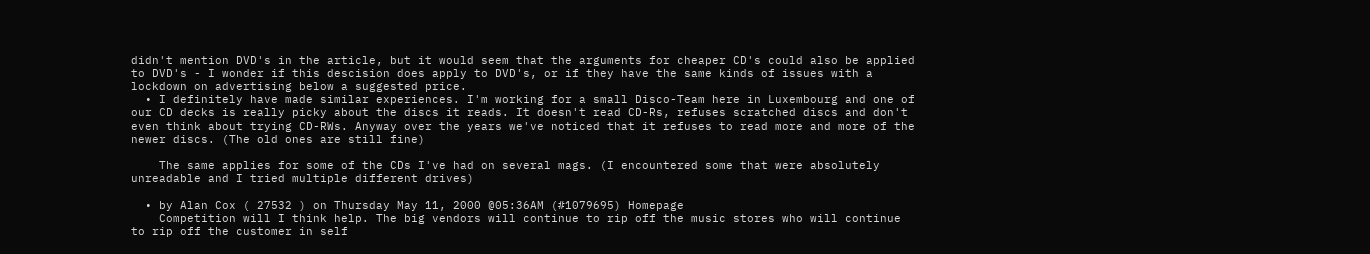didn't mention DVD's in the article, but it would seem that the arguments for cheaper CD's could also be applied to DVD's - I wonder if this descision does apply to DVD's, or if they have the same kinds of issues with a lockdown on advertising below a suggested price.
  • I definitely have made similar experiences. I'm working for a small Disco-Team here in Luxembourg and one of our CD decks is really picky about the discs it reads. It doesn't read CD-Rs, refuses scratched discs and don't even think about trying CD-RWs. Anyway over the years we've noticed that it refuses to read more and more of the newer discs. (The old ones are still fine)

    The same applies for some of the CDs I've had on several mags. (I encountered some that were absolutely unreadable and I tried multiple different drives)

  • by Alan Cox ( 27532 ) on Thursday May 11, 2000 @05:36AM (#1079695) Homepage
    Competition will I think help. The big vendors will continue to rip off the music stores who will continue to rip off the customer in self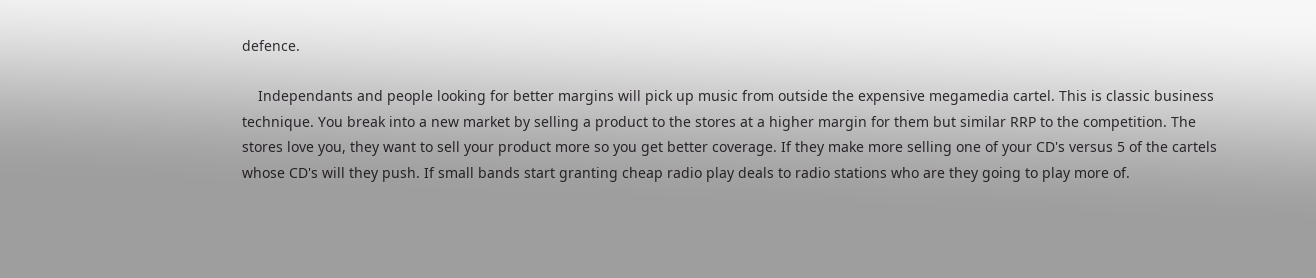defence.

    Independants and people looking for better margins will pick up music from outside the expensive megamedia cartel. This is classic business technique. You break into a new market by selling a product to the stores at a higher margin for them but similar RRP to the competition. The stores love you, they want to sell your product more so you get better coverage. If they make more selling one of your CD's versus 5 of the cartels whose CD's will they push. If small bands start granting cheap radio play deals to radio stations who are they going to play more of.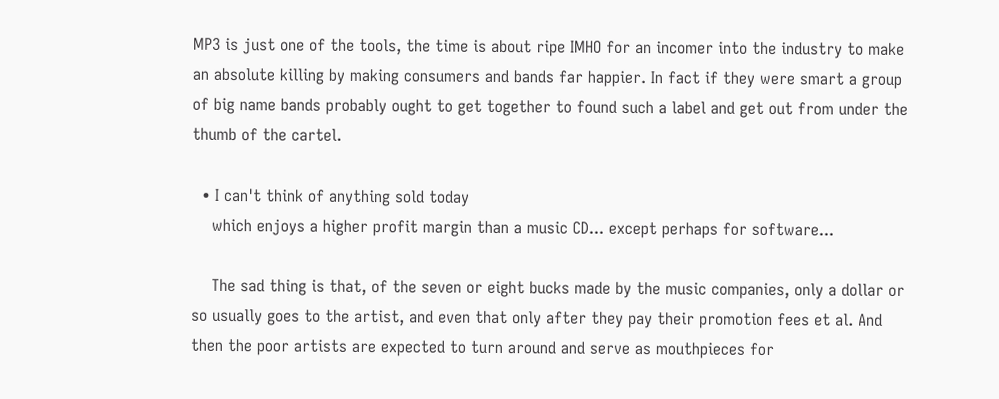MP3 is just one of the tools, the time is about ripe IMHO for an incomer into the industry to make an absolute killing by making consumers and bands far happier. In fact if they were smart a group of big name bands probably ought to get together to found such a label and get out from under the thumb of the cartel.

  • I can't think of anything sold today
    which enjoys a higher profit margin than a music CD... except perhaps for software...

    The sad thing is that, of the seven or eight bucks made by the music companies, only a dollar or so usually goes to the artist, and even that only after they pay their promotion fees et al. And then the poor artists are expected to turn around and serve as mouthpieces for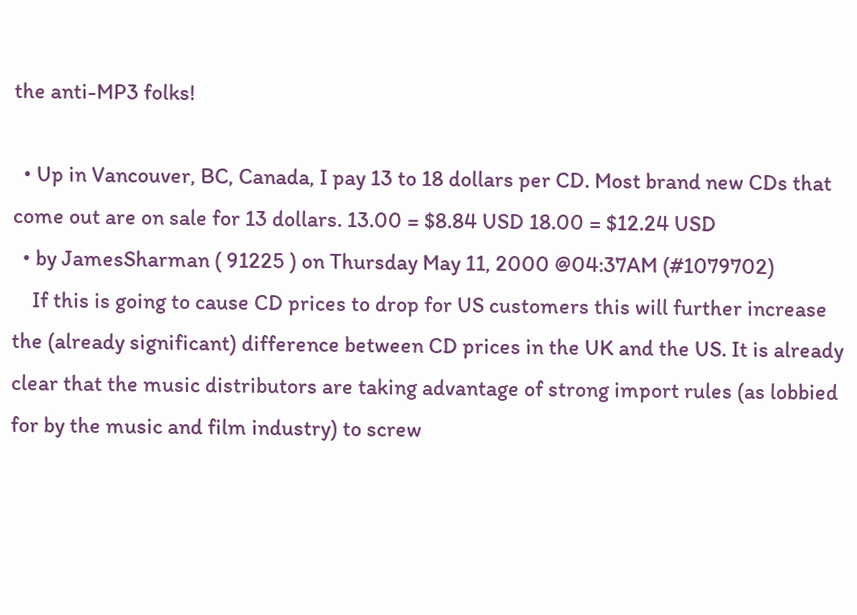the anti-MP3 folks!

  • Up in Vancouver, BC, Canada, I pay 13 to 18 dollars per CD. Most brand new CDs that come out are on sale for 13 dollars. 13.00 = $8.84 USD 18.00 = $12.24 USD
  • by JamesSharman ( 91225 ) on Thursday May 11, 2000 @04:37AM (#1079702)
    If this is going to cause CD prices to drop for US customers this will further increase the (already significant) difference between CD prices in the UK and the US. It is already clear that the music distributors are taking advantage of strong import rules (as lobbied for by the music and film industry) to screw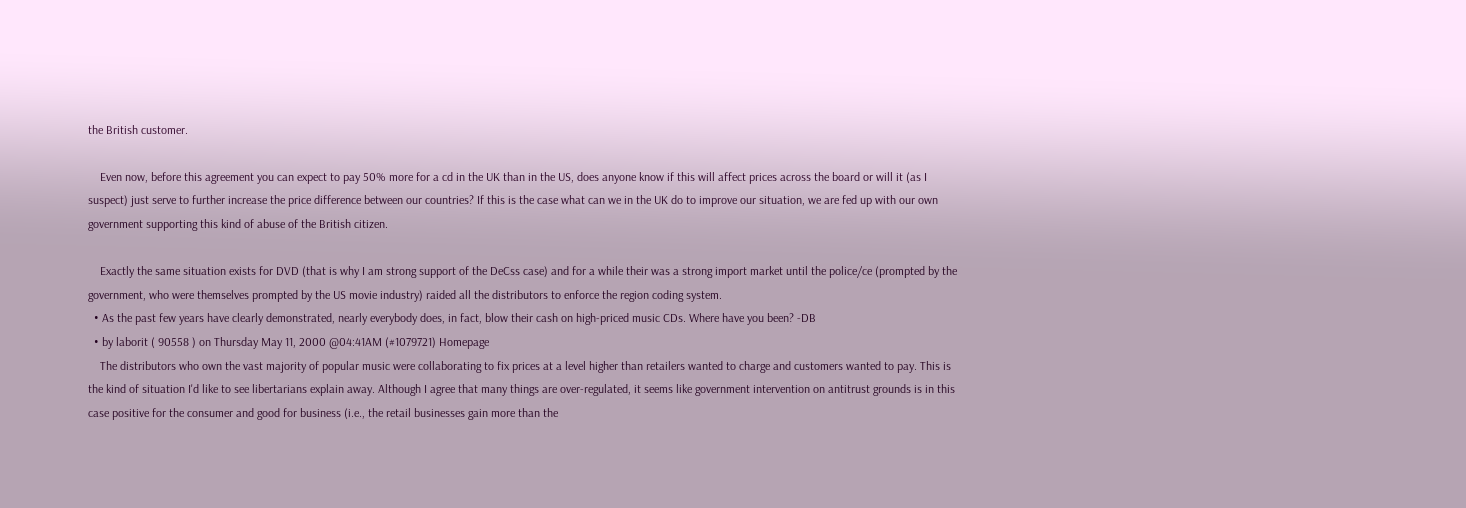the British customer.

    Even now, before this agreement you can expect to pay 50% more for a cd in the UK than in the US, does anyone know if this will affect prices across the board or will it (as I suspect) just serve to further increase the price difference between our countries? If this is the case what can we in the UK do to improve our situation, we are fed up with our own government supporting this kind of abuse of the British citizen.

    Exactly the same situation exists for DVD (that is why I am strong support of the DeCss case) and for a while their was a strong import market until the police/ce (prompted by the government, who were themselves prompted by the US movie industry) raided all the distributors to enforce the region coding system.
  • As the past few years have clearly demonstrated, nearly everybody does, in fact, blow their cash on high-priced music CDs. Where have you been? -DB
  • by laborit ( 90558 ) on Thursday May 11, 2000 @04:41AM (#1079721) Homepage
    The distributors who own the vast majority of popular music were collaborating to fix prices at a level higher than retailers wanted to charge and customers wanted to pay. This is the kind of situation I'd like to see libertarians explain away. Although I agree that many things are over-regulated, it seems like government intervention on antitrust grounds is in this case positive for the consumer and good for business (i.e., the retail businesses gain more than the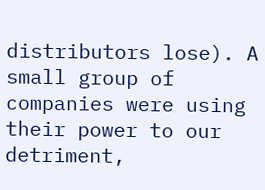distributors lose). A small group of companies were using their power to our detriment,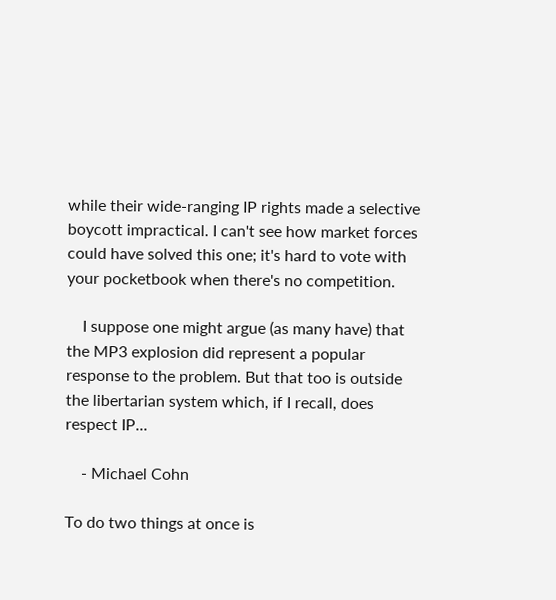while their wide-ranging IP rights made a selective boycott impractical. I can't see how market forces could have solved this one; it's hard to vote with your pocketbook when there's no competition.

    I suppose one might argue (as many have) that the MP3 explosion did represent a popular response to the problem. But that too is outside the libertarian system which, if I recall, does respect IP...

    - Michael Cohn

To do two things at once is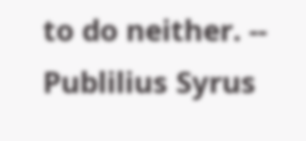to do neither. -- Publilius Syrus